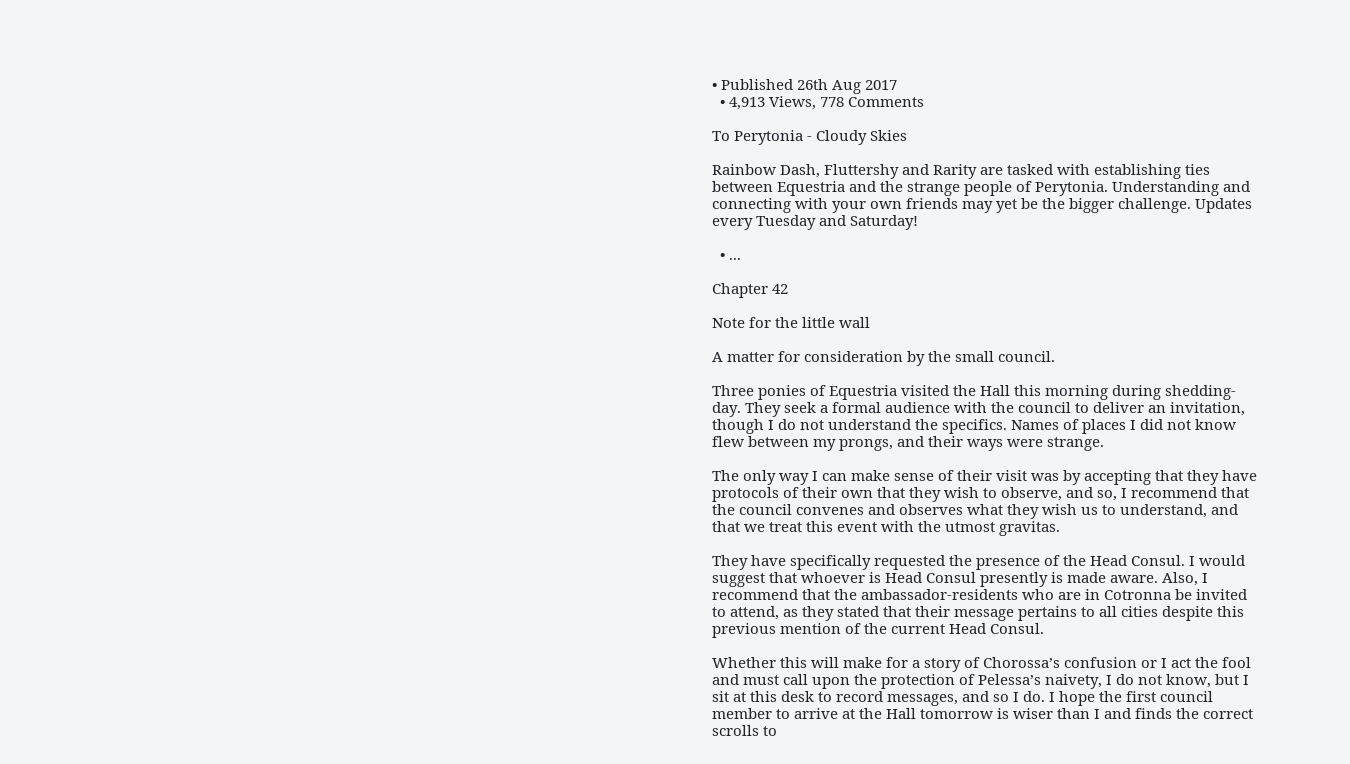• Published 26th Aug 2017
  • 4,913 Views, 778 Comments

To Perytonia - Cloudy Skies

Rainbow Dash, Fluttershy and Rarity are tasked with establishing ties between Equestria and the strange people of Perytonia. Understanding and connecting with your own friends may yet be the bigger challenge. Updates every Tuesday and Saturday!

  • ...

Chapter 42

Note for the little wall

A matter for consideration by the small council.

Three ponies of Equestria visited the Hall this morning during shedding-day. They seek a formal audience with the council to deliver an invitation, though I do not understand the specifics. Names of places I did not know flew between my prongs, and their ways were strange.

The only way I can make sense of their visit was by accepting that they have protocols of their own that they wish to observe, and so, I recommend that the council convenes and observes what they wish us to understand, and that we treat this event with the utmost gravitas.

They have specifically requested the presence of the Head Consul. I would suggest that whoever is Head Consul presently is made aware. Also, I recommend that the ambassador-residents who are in Cotronna be invited to attend, as they stated that their message pertains to all cities despite this previous mention of the current Head Consul.

Whether this will make for a story of Chorossa’s confusion or I act the fool and must call upon the protection of Pelessa’s naivety, I do not know, but I sit at this desk to record messages, and so I do. I hope the first council member to arrive at the Hall tomorrow is wiser than I and finds the correct scrolls to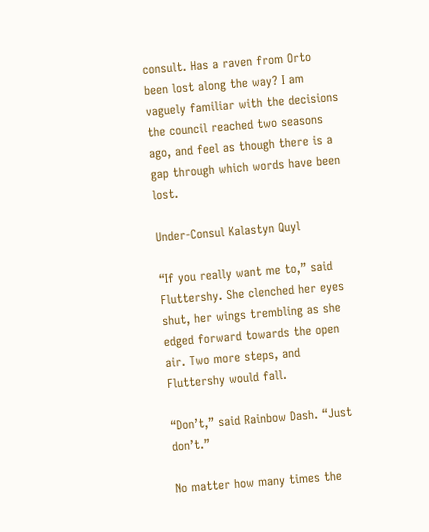consult. Has a raven from Orto been lost along the way? I am vaguely familiar with the decisions the council reached two seasons ago, and feel as though there is a gap through which words have been lost.

Under-Consul Kalastyn Quyl

“If you really want me to,” said Fluttershy. She clenched her eyes shut, her wings trembling as she edged forward towards the open air. Two more steps, and Fluttershy would fall.

“Don’t,” said Rainbow Dash. “Just don’t.”

No matter how many times the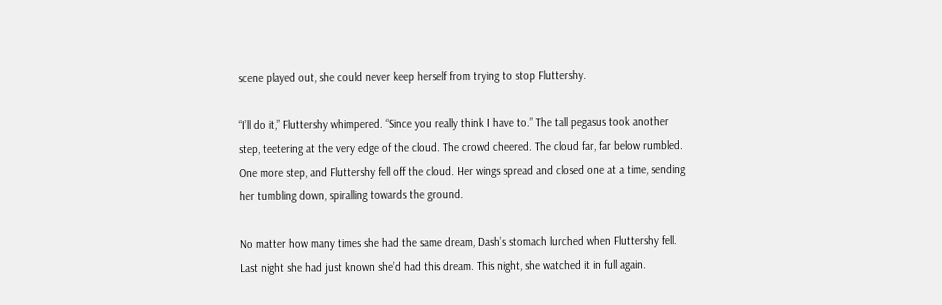scene played out, she could never keep herself from trying to stop Fluttershy.

“I’ll do it,” Fluttershy whimpered. “Since you really think I have to.” The tall pegasus took another step, teetering at the very edge of the cloud. The crowd cheered. The cloud far, far below rumbled. One more step, and Fluttershy fell off the cloud. Her wings spread and closed one at a time, sending her tumbling down, spiralling towards the ground.

No matter how many times she had the same dream, Dash’s stomach lurched when Fluttershy fell. Last night she had just known she’d had this dream. This night, she watched it in full again.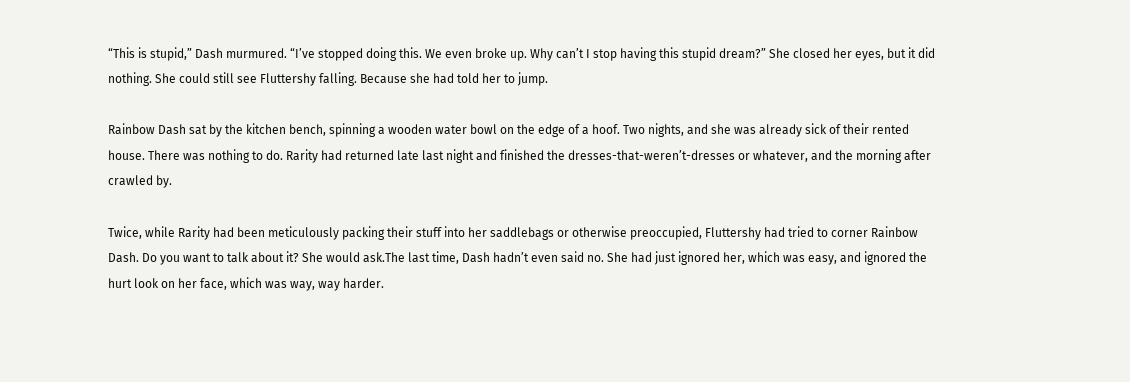“This is stupid,” Dash murmured. “I’ve stopped doing this. We even broke up. Why can’t I stop having this stupid dream?” She closed her eyes, but it did nothing. She could still see Fluttershy falling. Because she had told her to jump.

Rainbow Dash sat by the kitchen bench, spinning a wooden water bowl on the edge of a hoof. Two nights, and she was already sick of their rented house. There was nothing to do. Rarity had returned late last night and finished the dresses-that-weren’t-dresses or whatever, and the morning after crawled by.

Twice, while Rarity had been meticulously packing their stuff into her saddlebags or otherwise preoccupied, Fluttershy had tried to corner Rainbow Dash. Do you want to talk about it? She would ask.The last time, Dash hadn’t even said no. She had just ignored her, which was easy, and ignored the hurt look on her face, which was way, way harder.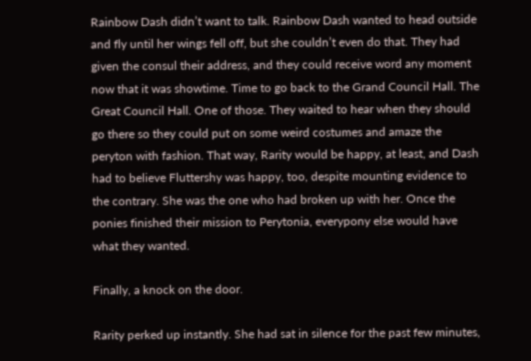Rainbow Dash didn’t want to talk. Rainbow Dash wanted to head outside and fly until her wings fell off, but she couldn’t even do that. They had given the consul their address, and they could receive word any moment now that it was showtime. Time to go back to the Grand Council Hall. The Great Council Hall. One of those. They waited to hear when they should go there so they could put on some weird costumes and amaze the peryton with fashion. That way, Rarity would be happy, at least, and Dash had to believe Fluttershy was happy, too, despite mounting evidence to the contrary. She was the one who had broken up with her. Once the ponies finished their mission to Perytonia, everypony else would have what they wanted.

Finally, a knock on the door.

Rarity perked up instantly. She had sat in silence for the past few minutes,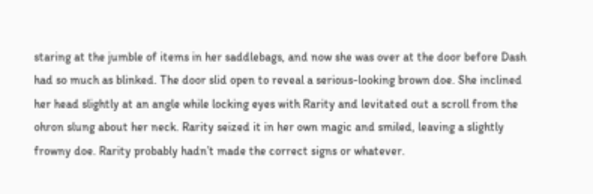staring at the jumble of items in her saddlebags, and now she was over at the door before Dash had so much as blinked. The door slid open to reveal a serious-looking brown doe. She inclined her head slightly at an angle while locking eyes with Rarity and levitated out a scroll from the ohron slung about her neck. Rarity seized it in her own magic and smiled, leaving a slightly frowny doe. Rarity probably hadn’t made the correct signs or whatever.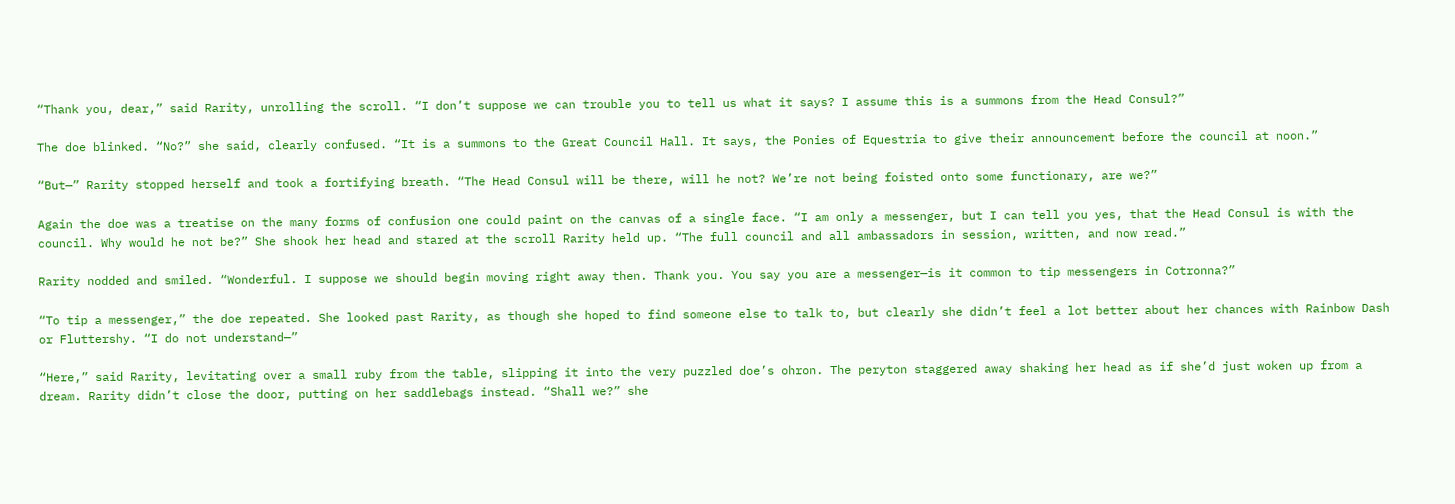“Thank you, dear,” said Rarity, unrolling the scroll. “I don’t suppose we can trouble you to tell us what it says? I assume this is a summons from the Head Consul?”

The doe blinked. “No?” she said, clearly confused. “It is a summons to the Great Council Hall. It says, the Ponies of Equestria to give their announcement before the council at noon.”

“But—” Rarity stopped herself and took a fortifying breath. “The Head Consul will be there, will he not? We’re not being foisted onto some functionary, are we?”

Again the doe was a treatise on the many forms of confusion one could paint on the canvas of a single face. “I am only a messenger, but I can tell you yes, that the Head Consul is with the council. Why would he not be?” She shook her head and stared at the scroll Rarity held up. “The full council and all ambassadors in session, written, and now read.”

Rarity nodded and smiled. “Wonderful. I suppose we should begin moving right away then. Thank you. You say you are a messenger—is it common to tip messengers in Cotronna?”

“To tip a messenger,” the doe repeated. She looked past Rarity, as though she hoped to find someone else to talk to, but clearly she didn’t feel a lot better about her chances with Rainbow Dash or Fluttershy. “I do not understand—”

“Here,” said Rarity, levitating over a small ruby from the table, slipping it into the very puzzled doe’s ohron. The peryton staggered away shaking her head as if she’d just woken up from a dream. Rarity didn’t close the door, putting on her saddlebags instead. “Shall we?” she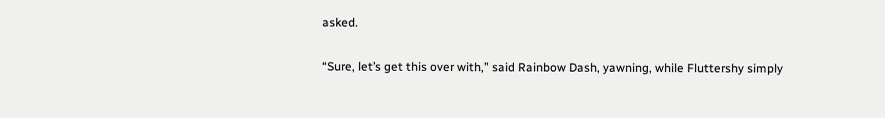asked.

“Sure, let’s get this over with,” said Rainbow Dash, yawning, while Fluttershy simply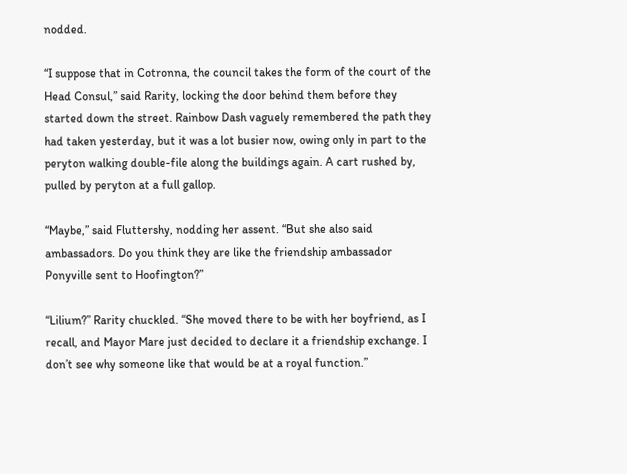nodded.

“I suppose that in Cotronna, the council takes the form of the court of the Head Consul,” said Rarity, locking the door behind them before they started down the street. Rainbow Dash vaguely remembered the path they had taken yesterday, but it was a lot busier now, owing only in part to the peryton walking double-file along the buildings again. A cart rushed by, pulled by peryton at a full gallop.

“Maybe,” said Fluttershy, nodding her assent. “But she also said ambassadors. Do you think they are like the friendship ambassador Ponyville sent to Hoofington?”

“Lilium?” Rarity chuckled. “She moved there to be with her boyfriend, as I recall, and Mayor Mare just decided to declare it a friendship exchange. I don’t see why someone like that would be at a royal function.”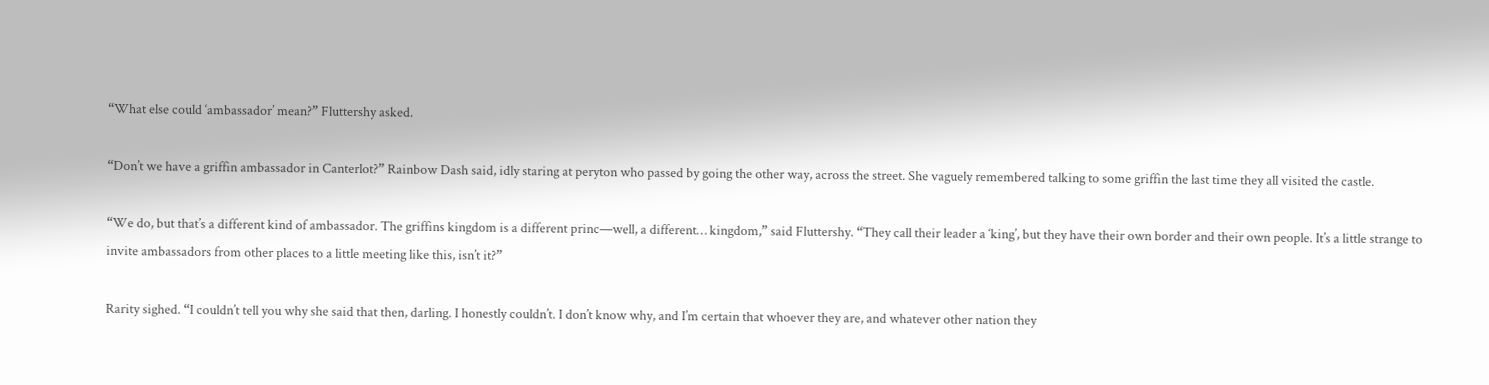“What else could ‘ambassador’ mean?” Fluttershy asked.

“Don’t we have a griffin ambassador in Canterlot?” Rainbow Dash said, idly staring at peryton who passed by going the other way, across the street. She vaguely remembered talking to some griffin the last time they all visited the castle.

“We do, but that’s a different kind of ambassador. The griffins kingdom is a different princ—well, a different… kingdom,” said Fluttershy. “They call their leader a ‘king’, but they have their own border and their own people. It’s a little strange to invite ambassadors from other places to a little meeting like this, isn’t it?”

Rarity sighed. “I couldn’t tell you why she said that then, darling. I honestly couldn’t. I don’t know why, and I’m certain that whoever they are, and whatever other nation they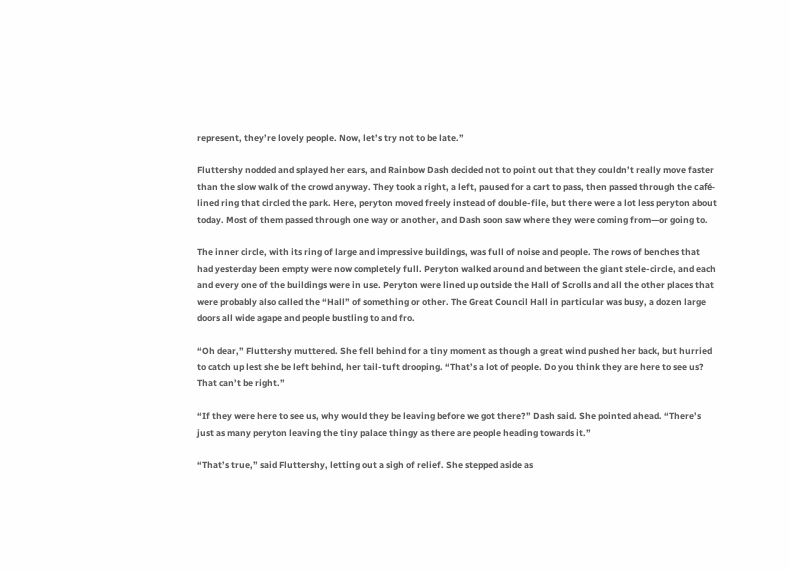represent, they’re lovely people. Now, let’s try not to be late.”

Fluttershy nodded and splayed her ears, and Rainbow Dash decided not to point out that they couldn’t really move faster than the slow walk of the crowd anyway. They took a right, a left, paused for a cart to pass, then passed through the café-lined ring that circled the park. Here, peryton moved freely instead of double-file, but there were a lot less peryton about today. Most of them passed through one way or another, and Dash soon saw where they were coming from—or going to.

The inner circle, with its ring of large and impressive buildings, was full of noise and people. The rows of benches that had yesterday been empty were now completely full. Peryton walked around and between the giant stele-circle, and each and every one of the buildings were in use. Peryton were lined up outside the Hall of Scrolls and all the other places that were probably also called the “Hall” of something or other. The Great Council Hall in particular was busy, a dozen large doors all wide agape and people bustling to and fro.

“Oh dear,” Fluttershy muttered. She fell behind for a tiny moment as though a great wind pushed her back, but hurried to catch up lest she be left behind, her tail-tuft drooping. “That’s a lot of people. Do you think they are here to see us? That can’t be right.”

“If they were here to see us, why would they be leaving before we got there?” Dash said. She pointed ahead. “There’s just as many peryton leaving the tiny palace thingy as there are people heading towards it.”

“That’s true,” said Fluttershy, letting out a sigh of relief. She stepped aside as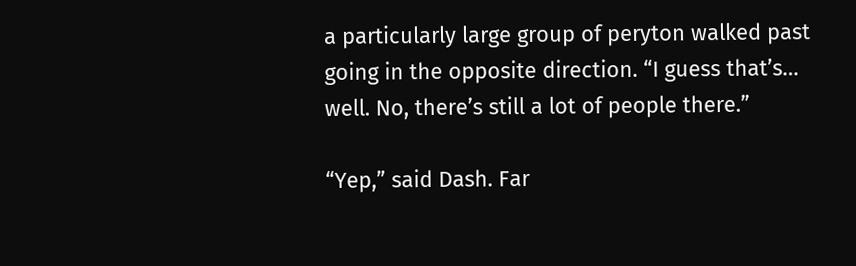a particularly large group of peryton walked past going in the opposite direction. “I guess that’s… well. No, there’s still a lot of people there.”

“Yep,” said Dash. Far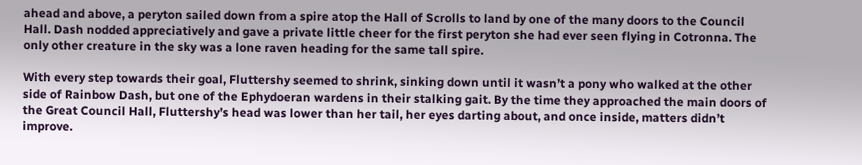ahead and above, a peryton sailed down from a spire atop the Hall of Scrolls to land by one of the many doors to the Council Hall. Dash nodded appreciatively and gave a private little cheer for the first peryton she had ever seen flying in Cotronna. The only other creature in the sky was a lone raven heading for the same tall spire.

With every step towards their goal, Fluttershy seemed to shrink, sinking down until it wasn’t a pony who walked at the other side of Rainbow Dash, but one of the Ephydoeran wardens in their stalking gait. By the time they approached the main doors of the Great Council Hall, Fluttershy’s head was lower than her tail, her eyes darting about, and once inside, matters didn’t improve.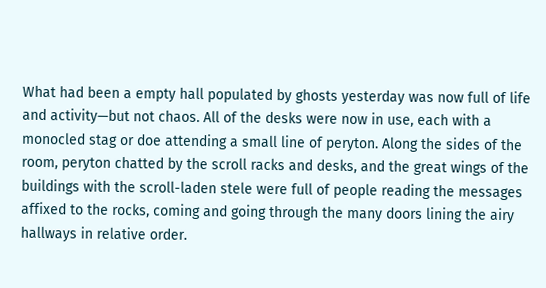What had been a empty hall populated by ghosts yesterday was now full of life and activity—but not chaos. All of the desks were now in use, each with a monocled stag or doe attending a small line of peryton. Along the sides of the room, peryton chatted by the scroll racks and desks, and the great wings of the buildings with the scroll-laden stele were full of people reading the messages affixed to the rocks, coming and going through the many doors lining the airy hallways in relative order.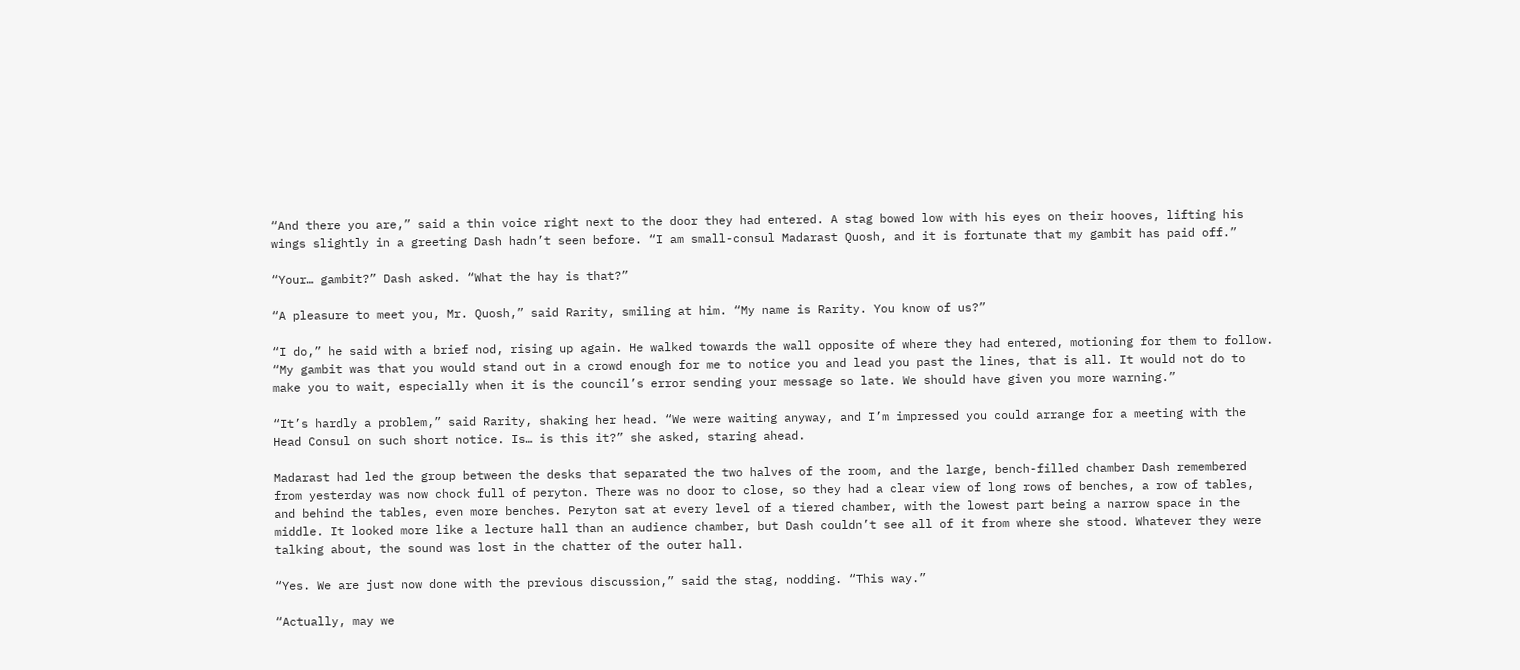“And there you are,” said a thin voice right next to the door they had entered. A stag bowed low with his eyes on their hooves, lifting his wings slightly in a greeting Dash hadn’t seen before. “I am small-consul Madarast Quosh, and it is fortunate that my gambit has paid off.”

“Your… gambit?” Dash asked. “What the hay is that?”

“A pleasure to meet you, Mr. Quosh,” said Rarity, smiling at him. “My name is Rarity. You know of us?”

“I do,” he said with a brief nod, rising up again. He walked towards the wall opposite of where they had entered, motioning for them to follow. “My gambit was that you would stand out in a crowd enough for me to notice you and lead you past the lines, that is all. It would not do to make you to wait, especially when it is the council’s error sending your message so late. We should have given you more warning.”

“It’s hardly a problem,” said Rarity, shaking her head. “We were waiting anyway, and I’m impressed you could arrange for a meeting with the Head Consul on such short notice. Is… is this it?” she asked, staring ahead.

Madarast had led the group between the desks that separated the two halves of the room, and the large, bench-filled chamber Dash remembered from yesterday was now chock full of peryton. There was no door to close, so they had a clear view of long rows of benches, a row of tables, and behind the tables, even more benches. Peryton sat at every level of a tiered chamber, with the lowest part being a narrow space in the middle. It looked more like a lecture hall than an audience chamber, but Dash couldn’t see all of it from where she stood. Whatever they were talking about, the sound was lost in the chatter of the outer hall.

“Yes. We are just now done with the previous discussion,” said the stag, nodding. “This way.”

“Actually, may we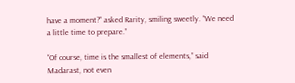have a moment?” asked Rarity, smiling sweetly. “We need a little time to prepare.”

“Of course, time is the smallest of elements,” said Madarast, not even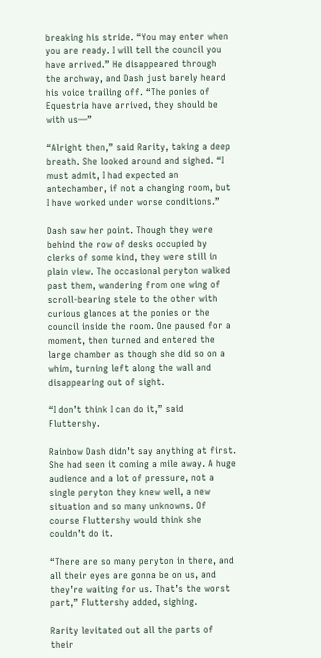breaking his stride. “You may enter when you are ready. I will tell the council you have arrived.” He disappeared through the archway, and Dash just barely heard his voice trailing off. “The ponies of Equestria have arrived, they should be with us—”

“Alright then,” said Rarity, taking a deep breath. She looked around and sighed. “I must admit, I had expected an antechamber, if not a changing room, but I have worked under worse conditions.”

Dash saw her point. Though they were behind the row of desks occupied by clerks of some kind, they were still in plain view. The occasional peryton walked past them, wandering from one wing of scroll-bearing stele to the other with curious glances at the ponies or the council inside the room. One paused for a moment, then turned and entered the large chamber as though she did so on a whim, turning left along the wall and disappearing out of sight.

“I don’t think I can do it,” said Fluttershy.

Rainbow Dash didn’t say anything at first. She had seen it coming a mile away. A huge audience and a lot of pressure, not a single peryton they knew well, a new situation and so many unknowns. Of course Fluttershy would think she couldn’t do it.

“There are so many peryton in there, and all their eyes are gonna be on us, and they’re waiting for us. That’s the worst part,” Fluttershy added, sighing.

Rarity levitated out all the parts of their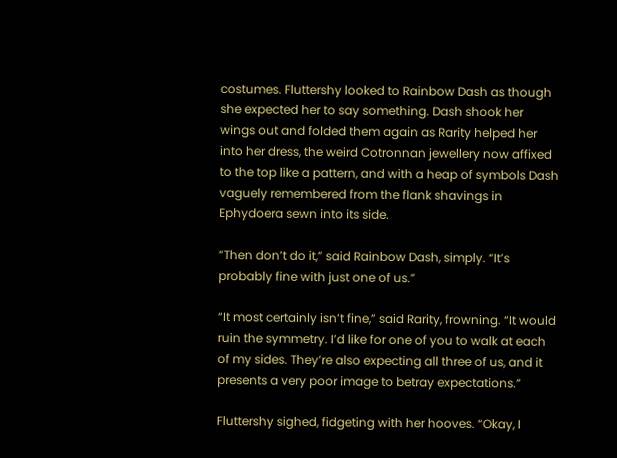costumes. Fluttershy looked to Rainbow Dash as though she expected her to say something. Dash shook her wings out and folded them again as Rarity helped her into her dress, the weird Cotronnan jewellery now affixed to the top like a pattern, and with a heap of symbols Dash vaguely remembered from the flank shavings in Ephydoera sewn into its side.

“Then don’t do it,” said Rainbow Dash, simply. “It’s probably fine with just one of us.”

“It most certainly isn’t fine,” said Rarity, frowning. “It would ruin the symmetry. I’d like for one of you to walk at each of my sides. They’re also expecting all three of us, and it presents a very poor image to betray expectations.”

Fluttershy sighed, fidgeting with her hooves. “Okay, I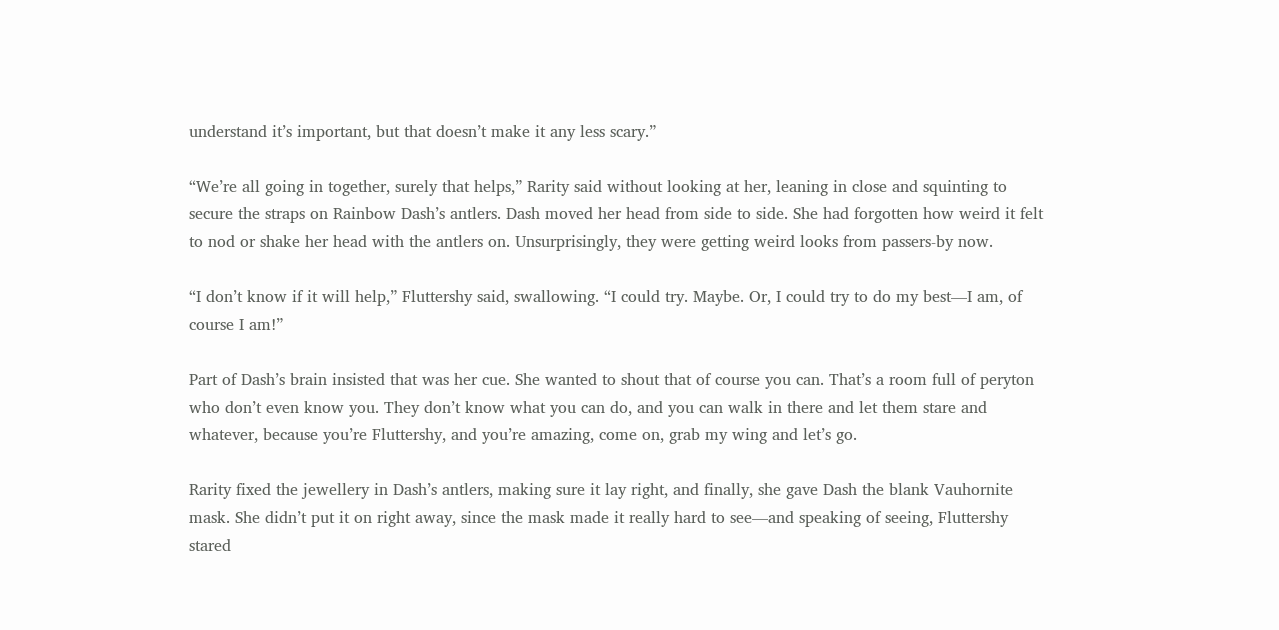understand it’s important, but that doesn’t make it any less scary.”

“We’re all going in together, surely that helps,” Rarity said without looking at her, leaning in close and squinting to secure the straps on Rainbow Dash’s antlers. Dash moved her head from side to side. She had forgotten how weird it felt to nod or shake her head with the antlers on. Unsurprisingly, they were getting weird looks from passers-by now.

“I don’t know if it will help,” Fluttershy said, swallowing. “I could try. Maybe. Or, I could try to do my best—I am, of course I am!”

Part of Dash’s brain insisted that was her cue. She wanted to shout that of course you can. That’s a room full of peryton who don’t even know you. They don’t know what you can do, and you can walk in there and let them stare and whatever, because you’re Fluttershy, and you’re amazing, come on, grab my wing and let’s go.

Rarity fixed the jewellery in Dash’s antlers, making sure it lay right, and finally, she gave Dash the blank Vauhornite mask. She didn’t put it on right away, since the mask made it really hard to see—and speaking of seeing, Fluttershy stared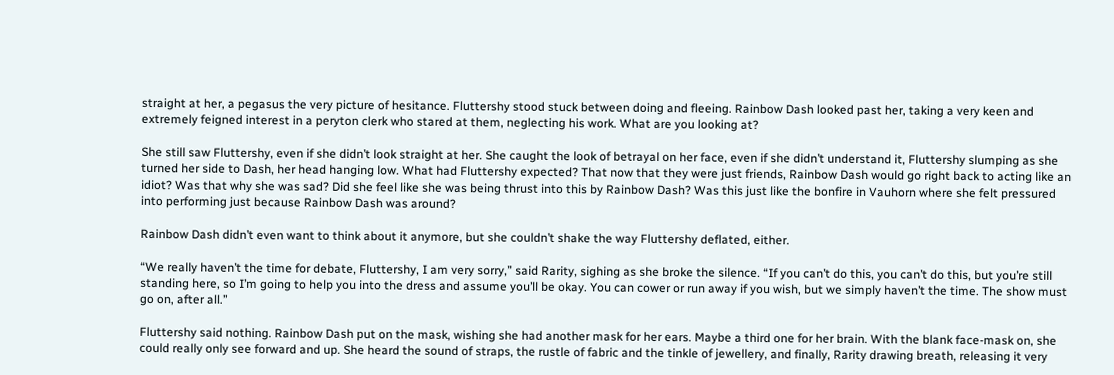straight at her, a pegasus the very picture of hesitance. Fluttershy stood stuck between doing and fleeing. Rainbow Dash looked past her, taking a very keen and extremely feigned interest in a peryton clerk who stared at them, neglecting his work. What are you looking at?

She still saw Fluttershy, even if she didn’t look straight at her. She caught the look of betrayal on her face, even if she didn’t understand it, Fluttershy slumping as she turned her side to Dash, her head hanging low. What had Fluttershy expected? That now that they were just friends, Rainbow Dash would go right back to acting like an idiot? Was that why she was sad? Did she feel like she was being thrust into this by Rainbow Dash? Was this just like the bonfire in Vauhorn where she felt pressured into performing just because Rainbow Dash was around?

Rainbow Dash didn’t even want to think about it anymore, but she couldn’t shake the way Fluttershy deflated, either.

“We really haven’t the time for debate, Fluttershy, I am very sorry,” said Rarity, sighing as she broke the silence. “If you can’t do this, you can’t do this, but you’re still standing here, so I’m going to help you into the dress and assume you’ll be okay. You can cower or run away if you wish, but we simply haven’t the time. The show must go on, after all.”

Fluttershy said nothing. Rainbow Dash put on the mask, wishing she had another mask for her ears. Maybe a third one for her brain. With the blank face-mask on, she could really only see forward and up. She heard the sound of straps, the rustle of fabric and the tinkle of jewellery, and finally, Rarity drawing breath, releasing it very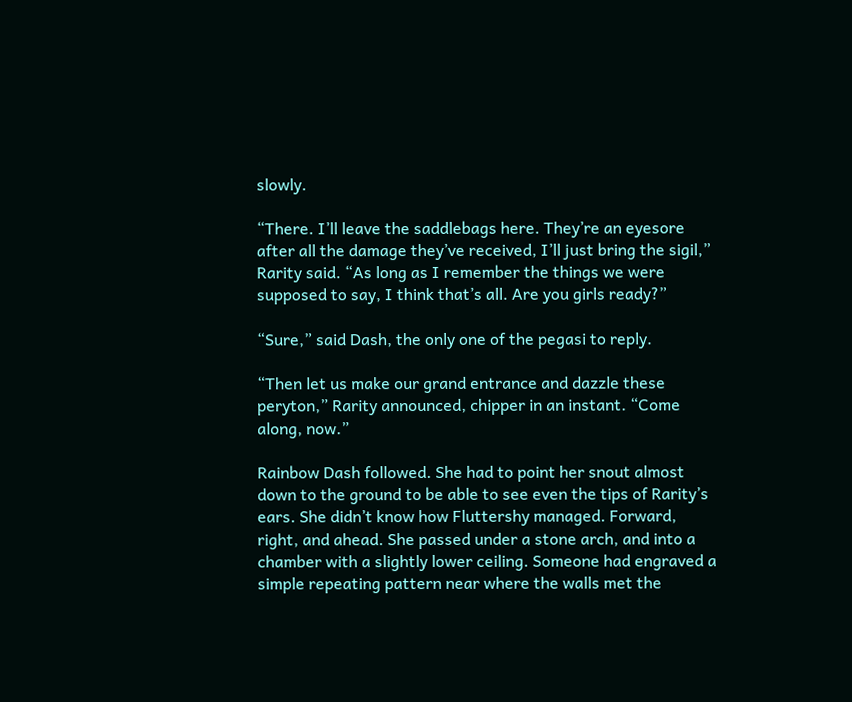slowly.

“There. I’ll leave the saddlebags here. They’re an eyesore after all the damage they’ve received, I’ll just bring the sigil,” Rarity said. “As long as I remember the things we were supposed to say, I think that’s all. Are you girls ready?”

“Sure,” said Dash, the only one of the pegasi to reply.

“Then let us make our grand entrance and dazzle these peryton,” Rarity announced, chipper in an instant. “Come along, now.”

Rainbow Dash followed. She had to point her snout almost down to the ground to be able to see even the tips of Rarity’s ears. She didn’t know how Fluttershy managed. Forward, right, and ahead. She passed under a stone arch, and into a chamber with a slightly lower ceiling. Someone had engraved a simple repeating pattern near where the walls met the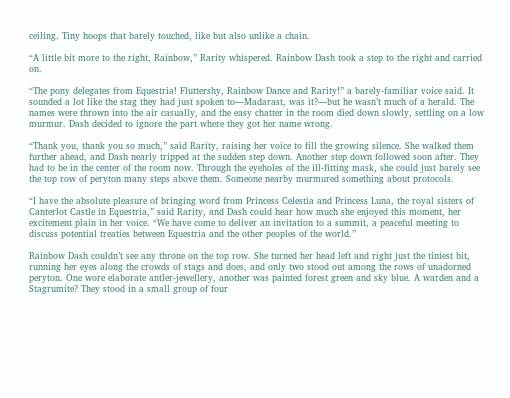ceiling. Tiny hoops that barely touched, like but also unlike a chain.

“A little bit more to the right, Rainbow,” Rarity whispered. Rainbow Dash took a step to the right and carried on.

“The pony delegates from Equestria! Fluttershy, Rainbow Dance and Rarity!” a barely-familiar voice said. It sounded a lot like the stag they had just spoken to—Madarast, was it?—but he wasn’t much of a herald. The names were thrown into the air casually, and the easy chatter in the room died down slowly, settling on a low murmur. Dash decided to ignore the part where they got her name wrong.

“Thank you, thank you so much,” said Rarity, raising her voice to fill the growing silence. She walked them further ahead, and Dash nearly tripped at the sudden step down. Another step down followed soon after. They had to be in the center of the room now. Through the eyeholes of the ill-fitting mask, she could just barely see the top row of peryton many steps above them. Someone nearby murmured something about protocols.

“I have the absolute pleasure of bringing word from Princess Celestia and Princess Luna, the royal sisters of Canterlot Castle in Equestria,” said Rarity, and Dash could hear how much she enjoyed this moment, her excitement plain in her voice. “We have come to deliver an invitation to a summit, a peaceful meeting to discuss potential treaties between Equestria and the other peoples of the world.”

Rainbow Dash couldn’t see any throne on the top row. She turned her head left and right just the tiniest bit, running her eyes along the crowds of stags and does, and only two stood out among the rows of unadorned peryton. One wore elaborate antler-jewellery, another was painted forest green and sky blue. A warden and a Stagrumite? They stood in a small group of four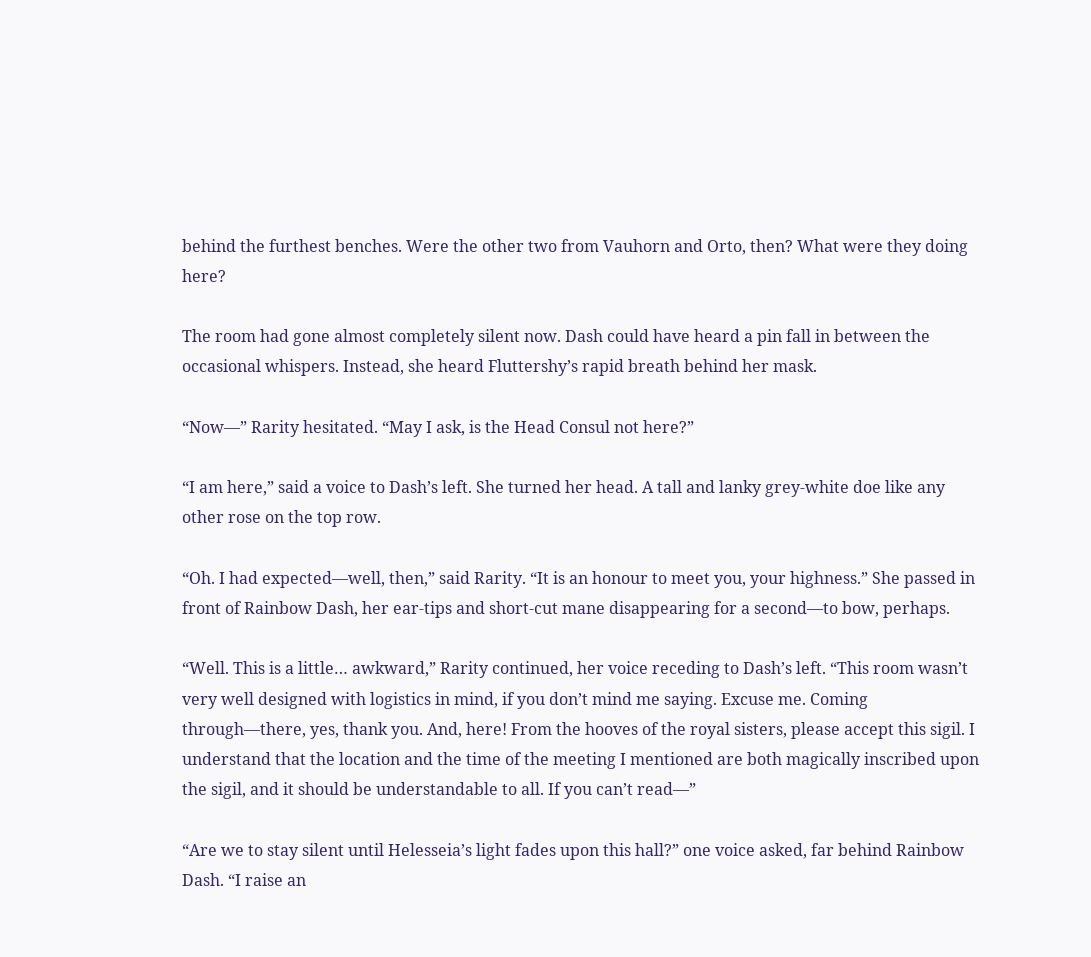behind the furthest benches. Were the other two from Vauhorn and Orto, then? What were they doing here?

The room had gone almost completely silent now. Dash could have heard a pin fall in between the occasional whispers. Instead, she heard Fluttershy’s rapid breath behind her mask.

“Now—” Rarity hesitated. “May I ask, is the Head Consul not here?”

“I am here,” said a voice to Dash’s left. She turned her head. A tall and lanky grey-white doe like any other rose on the top row.

“Oh. I had expected—well, then,” said Rarity. “It is an honour to meet you, your highness.” She passed in front of Rainbow Dash, her ear-tips and short-cut mane disappearing for a second—to bow, perhaps.

“Well. This is a little… awkward,” Rarity continued, her voice receding to Dash’s left. “This room wasn’t very well designed with logistics in mind, if you don’t mind me saying. Excuse me. Coming through—there, yes, thank you. And, here! From the hooves of the royal sisters, please accept this sigil. I understand that the location and the time of the meeting I mentioned are both magically inscribed upon the sigil, and it should be understandable to all. If you can’t read—”

“Are we to stay silent until Helesseia’s light fades upon this hall?” one voice asked, far behind Rainbow Dash. “I raise an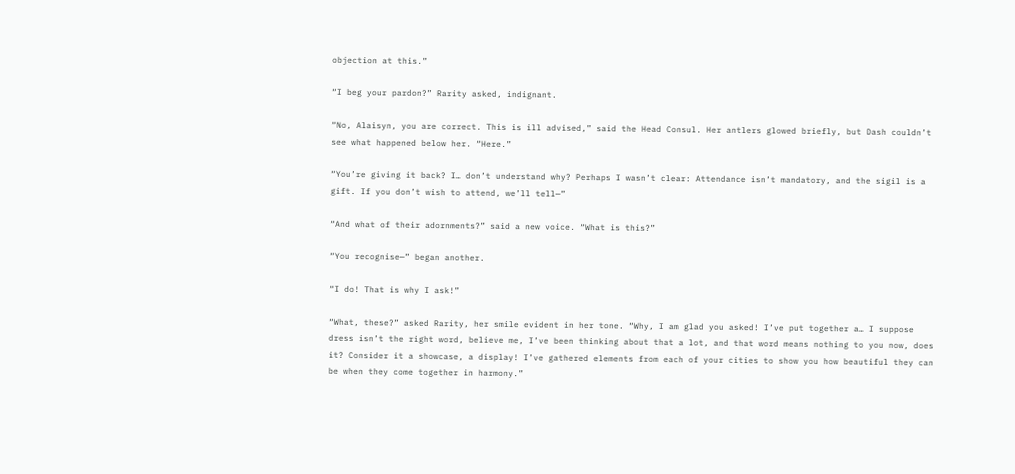objection at this.”

“I beg your pardon?” Rarity asked, indignant.

“No, Alaisyn, you are correct. This is ill advised,” said the Head Consul. Her antlers glowed briefly, but Dash couldn’t see what happened below her. “Here.”

“You’re giving it back? I… don’t understand why? Perhaps I wasn’t clear: Attendance isn’t mandatory, and the sigil is a gift. If you don’t wish to attend, we’ll tell—”

“And what of their adornments?” said a new voice. “What is this?”

“You recognise—” began another.

“I do! That is why I ask!”

“What, these?” asked Rarity, her smile evident in her tone. “Why, I am glad you asked! I’ve put together a… I suppose dress isn’t the right word, believe me, I’ve been thinking about that a lot, and that word means nothing to you now, does it? Consider it a showcase, a display! I’ve gathered elements from each of your cities to show you how beautiful they can be when they come together in harmony.”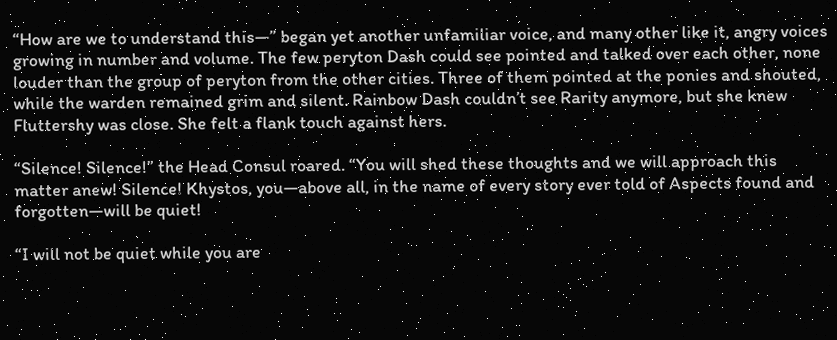“How are we to understand this—” began yet another unfamiliar voice, and many other like it, angry voices growing in number and volume. The few peryton Dash could see pointed and talked over each other, none louder than the group of peryton from the other cities. Three of them pointed at the ponies and shouted, while the warden remained grim and silent. Rainbow Dash couldn’t see Rarity anymore, but she knew Fluttershy was close. She felt a flank touch against hers.

“Silence! Silence!” the Head Consul roared. “You will shed these thoughts and we will approach this matter anew! Silence! Khystos, you—above all, in the name of every story ever told of Aspects found and forgotten—will be quiet!

“I will not be quiet while you are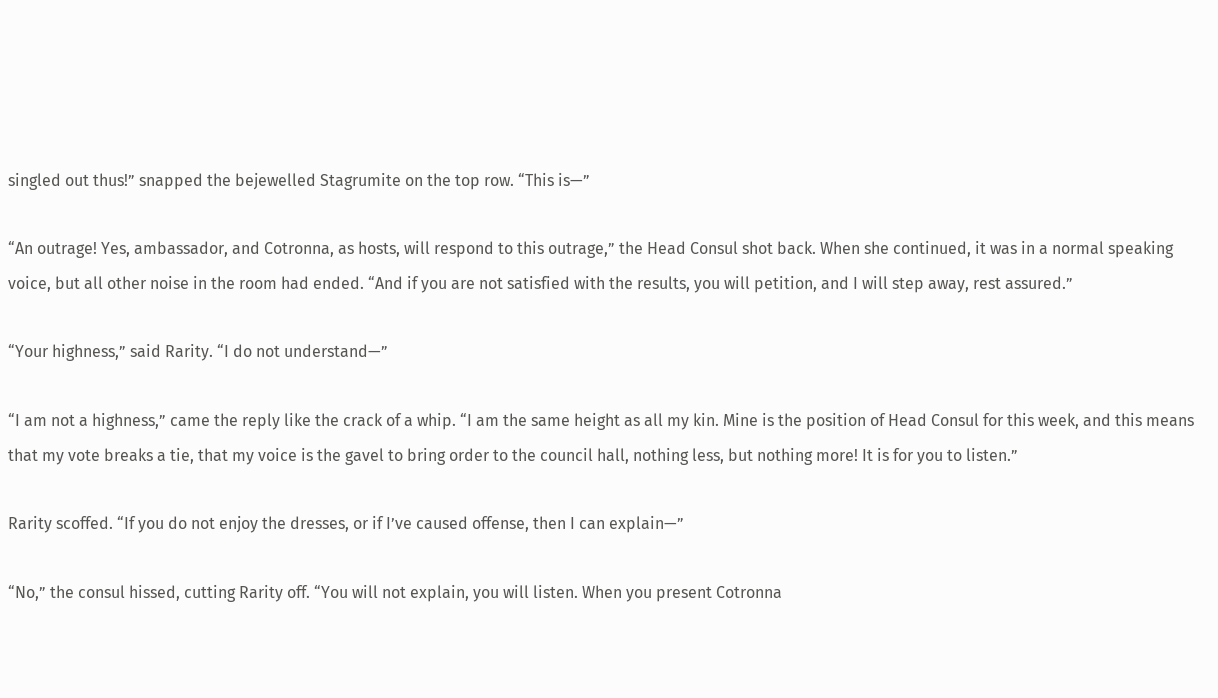singled out thus!” snapped the bejewelled Stagrumite on the top row. “This is—”

“An outrage! Yes, ambassador, and Cotronna, as hosts, will respond to this outrage,” the Head Consul shot back. When she continued, it was in a normal speaking voice, but all other noise in the room had ended. “And if you are not satisfied with the results, you will petition, and I will step away, rest assured.”

“Your highness,” said Rarity. “I do not understand—”

“I am not a highness,” came the reply like the crack of a whip. “I am the same height as all my kin. Mine is the position of Head Consul for this week, and this means that my vote breaks a tie, that my voice is the gavel to bring order to the council hall, nothing less, but nothing more! It is for you to listen.”

Rarity scoffed. “If you do not enjoy the dresses, or if I’ve caused offense, then I can explain—”

“No,” the consul hissed, cutting Rarity off. “You will not explain, you will listen. When you present Cotronna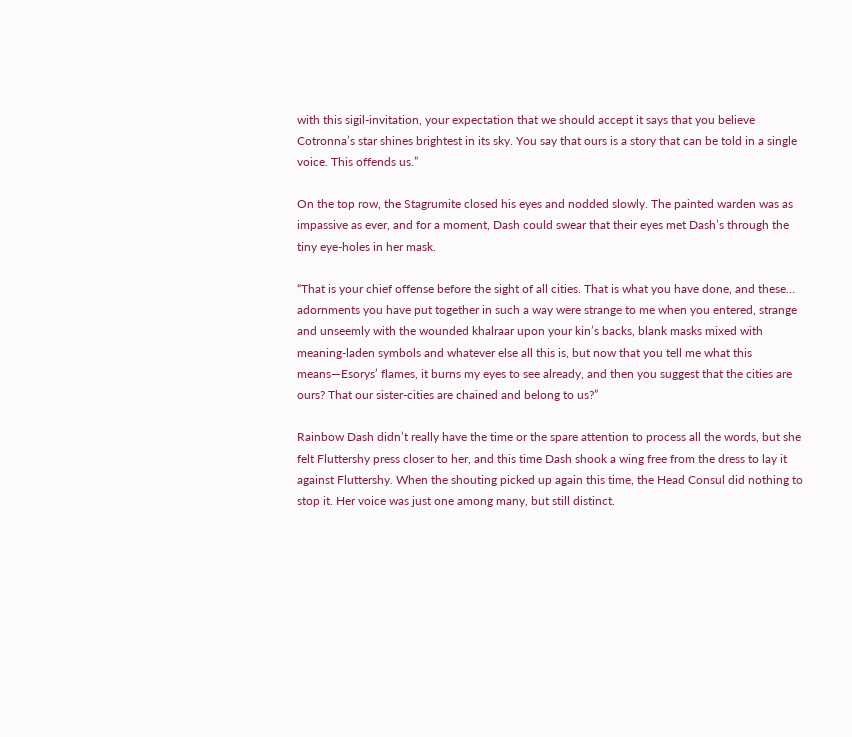with this sigil-invitation, your expectation that we should accept it says that you believe Cotronna’s star shines brightest in its sky. You say that ours is a story that can be told in a single voice. This offends us.”

On the top row, the Stagrumite closed his eyes and nodded slowly. The painted warden was as impassive as ever, and for a moment, Dash could swear that their eyes met Dash’s through the tiny eye-holes in her mask.

“That is your chief offense before the sight of all cities. That is what you have done, and these… adornments you have put together in such a way were strange to me when you entered, strange and unseemly with the wounded khalraar upon your kin’s backs, blank masks mixed with meaning-laden symbols and whatever else all this is, but now that you tell me what this means—Esorys’ flames, it burns my eyes to see already, and then you suggest that the cities are ours? That our sister-cities are chained and belong to us?”

Rainbow Dash didn’t really have the time or the spare attention to process all the words, but she felt Fluttershy press closer to her, and this time Dash shook a wing free from the dress to lay it against Fluttershy. When the shouting picked up again this time, the Head Consul did nothing to stop it. Her voice was just one among many, but still distinct.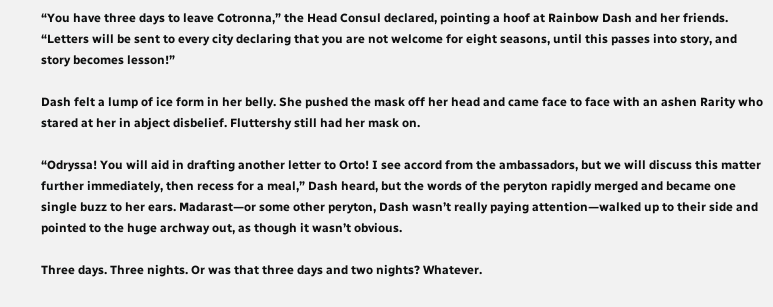“You have three days to leave Cotronna,” the Head Consul declared, pointing a hoof at Rainbow Dash and her friends. “Letters will be sent to every city declaring that you are not welcome for eight seasons, until this passes into story, and story becomes lesson!”

Dash felt a lump of ice form in her belly. She pushed the mask off her head and came face to face with an ashen Rarity who stared at her in abject disbelief. Fluttershy still had her mask on.

“Odryssa! You will aid in drafting another letter to Orto! I see accord from the ambassadors, but we will discuss this matter further immediately, then recess for a meal,” Dash heard, but the words of the peryton rapidly merged and became one single buzz to her ears. Madarast—or some other peryton, Dash wasn’t really paying attention—walked up to their side and pointed to the huge archway out, as though it wasn’t obvious.

Three days. Three nights. Or was that three days and two nights? Whatever.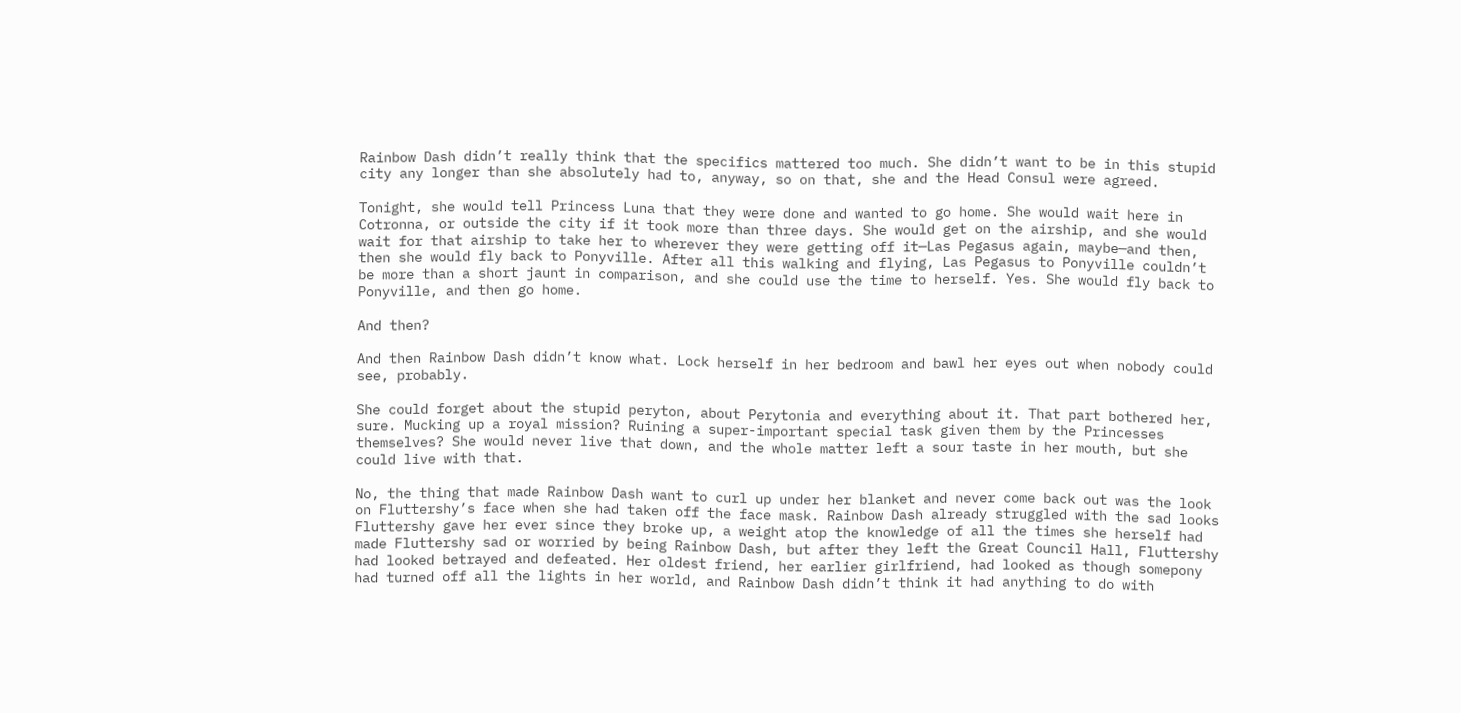Rainbow Dash didn’t really think that the specifics mattered too much. She didn’t want to be in this stupid city any longer than she absolutely had to, anyway, so on that, she and the Head Consul were agreed.

Tonight, she would tell Princess Luna that they were done and wanted to go home. She would wait here in Cotronna, or outside the city if it took more than three days. She would get on the airship, and she would wait for that airship to take her to wherever they were getting off it—Las Pegasus again, maybe—and then, then she would fly back to Ponyville. After all this walking and flying, Las Pegasus to Ponyville couldn’t be more than a short jaunt in comparison, and she could use the time to herself. Yes. She would fly back to Ponyville, and then go home.

And then?

And then Rainbow Dash didn’t know what. Lock herself in her bedroom and bawl her eyes out when nobody could see, probably.

She could forget about the stupid peryton, about Perytonia and everything about it. That part bothered her, sure. Mucking up a royal mission? Ruining a super-important special task given them by the Princesses themselves? She would never live that down, and the whole matter left a sour taste in her mouth, but she could live with that.

No, the thing that made Rainbow Dash want to curl up under her blanket and never come back out was the look on Fluttershy’s face when she had taken off the face mask. Rainbow Dash already struggled with the sad looks Fluttershy gave her ever since they broke up, a weight atop the knowledge of all the times she herself had made Fluttershy sad or worried by being Rainbow Dash, but after they left the Great Council Hall, Fluttershy had looked betrayed and defeated. Her oldest friend, her earlier girlfriend, had looked as though somepony had turned off all the lights in her world, and Rainbow Dash didn’t think it had anything to do with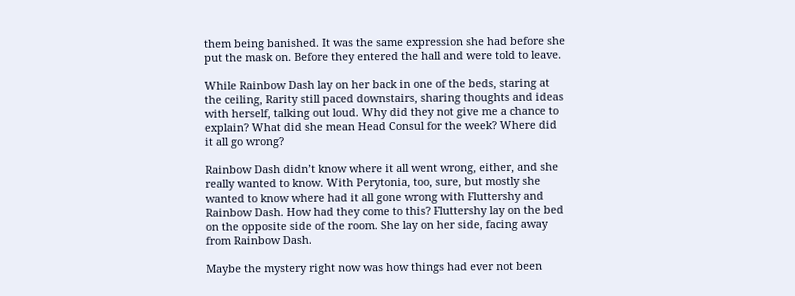them being banished. It was the same expression she had before she put the mask on. Before they entered the hall and were told to leave.

While Rainbow Dash lay on her back in one of the beds, staring at the ceiling, Rarity still paced downstairs, sharing thoughts and ideas with herself, talking out loud. Why did they not give me a chance to explain? What did she mean Head Consul for the week? Where did it all go wrong?

Rainbow Dash didn’t know where it all went wrong, either, and she really wanted to know. With Perytonia, too, sure, but mostly she wanted to know where had it all gone wrong with Fluttershy and Rainbow Dash. How had they come to this? Fluttershy lay on the bed on the opposite side of the room. She lay on her side, facing away from Rainbow Dash.

Maybe the mystery right now was how things had ever not been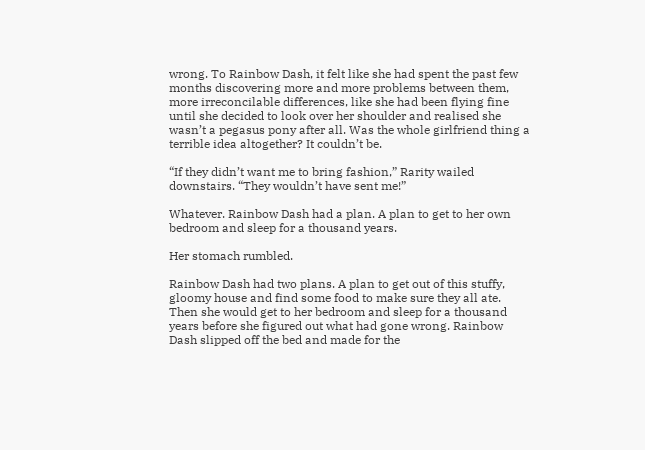wrong. To Rainbow Dash, it felt like she had spent the past few months discovering more and more problems between them, more irreconcilable differences, like she had been flying fine until she decided to look over her shoulder and realised she wasn’t a pegasus pony after all. Was the whole girlfriend thing a terrible idea altogether? It couldn’t be.

“If they didn’t want me to bring fashion,” Rarity wailed downstairs. “They wouldn’t have sent me!”

Whatever. Rainbow Dash had a plan. A plan to get to her own bedroom and sleep for a thousand years.

Her stomach rumbled.

Rainbow Dash had two plans. A plan to get out of this stuffy, gloomy house and find some food to make sure they all ate. Then she would get to her bedroom and sleep for a thousand years before she figured out what had gone wrong. Rainbow Dash slipped off the bed and made for the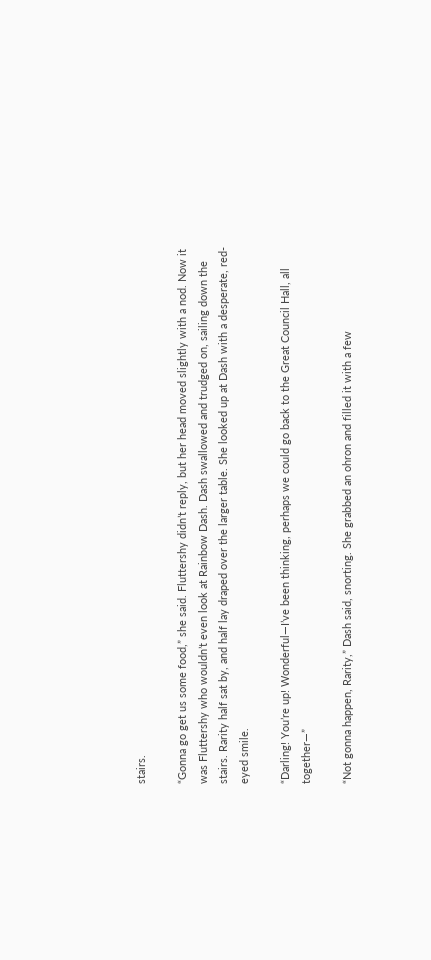stairs.

“Gonna go get us some food,” she said. Fluttershy didn’t reply, but her head moved slightly with a nod. Now it was Fluttershy who wouldn’t even look at Rainbow Dash. Dash swallowed and trudged on, sailing down the stairs. Rarity half sat by, and half lay draped over the larger table. She looked up at Dash with a desperate, red-eyed smile.

“Darling! You’re up! Wonderful—I’ve been thinking, perhaps we could go back to the Great Council Hall, all together—”

“Not gonna happen, Rarity,” Dash said, snorting. She grabbed an ohron and filled it with a few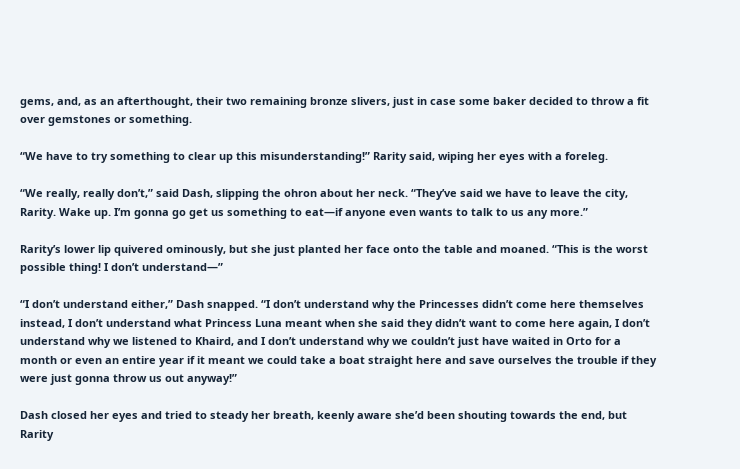gems, and, as an afterthought, their two remaining bronze slivers, just in case some baker decided to throw a fit over gemstones or something.

“We have to try something to clear up this misunderstanding!” Rarity said, wiping her eyes with a foreleg.

“We really, really don’t,” said Dash, slipping the ohron about her neck. “They’ve said we have to leave the city, Rarity. Wake up. I’m gonna go get us something to eat—if anyone even wants to talk to us any more.”

Rarity’s lower lip quivered ominously, but she just planted her face onto the table and moaned. “This is the worst possible thing! I don’t understand—”

“I don’t understand either,” Dash snapped. “I don’t understand why the Princesses didn’t come here themselves instead, I don’t understand what Princess Luna meant when she said they didn’t want to come here again, I don’t understand why we listened to Khaird, and I don’t understand why we couldn’t just have waited in Orto for a month or even an entire year if it meant we could take a boat straight here and save ourselves the trouble if they were just gonna throw us out anyway!”

Dash closed her eyes and tried to steady her breath, keenly aware she’d been shouting towards the end, but Rarity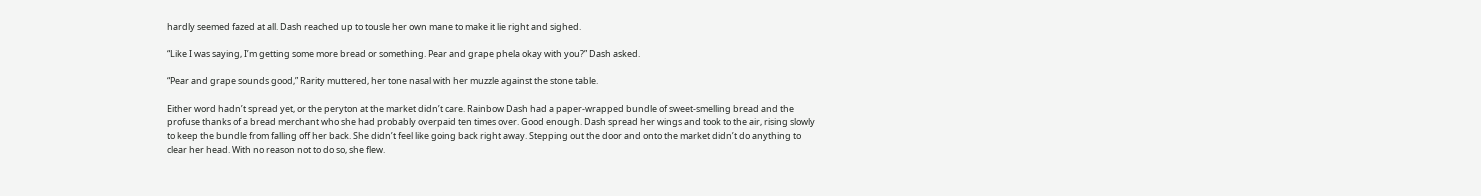hardly seemed fazed at all. Dash reached up to tousle her own mane to make it lie right and sighed.

“Like I was saying, I’m getting some more bread or something. Pear and grape phela okay with you?” Dash asked.

“Pear and grape sounds good,” Rarity muttered, her tone nasal with her muzzle against the stone table.

Either word hadn’t spread yet, or the peryton at the market didn’t care. Rainbow Dash had a paper-wrapped bundle of sweet-smelling bread and the profuse thanks of a bread merchant who she had probably overpaid ten times over. Good enough. Dash spread her wings and took to the air, rising slowly to keep the bundle from falling off her back. She didn’t feel like going back right away. Stepping out the door and onto the market didn’t do anything to clear her head. With no reason not to do so, she flew.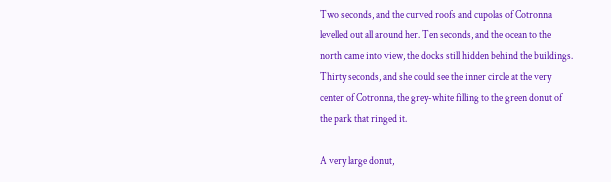Two seconds, and the curved roofs and cupolas of Cotronna levelled out all around her. Ten seconds, and the ocean to the north came into view, the docks still hidden behind the buildings. Thirty seconds, and she could see the inner circle at the very center of Cotronna, the grey-white filling to the green donut of the park that ringed it.

A very large donut,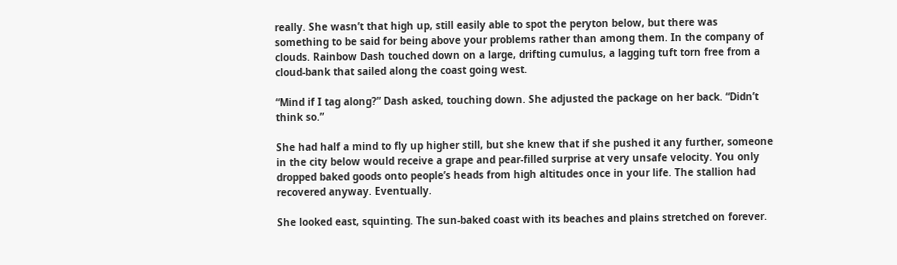really. She wasn’t that high up, still easily able to spot the peryton below, but there was something to be said for being above your problems rather than among them. In the company of clouds. Rainbow Dash touched down on a large, drifting cumulus, a lagging tuft torn free from a cloud-bank that sailed along the coast going west.

“Mind if I tag along?” Dash asked, touching down. She adjusted the package on her back. “Didn’t think so.”

She had half a mind to fly up higher still, but she knew that if she pushed it any further, someone in the city below would receive a grape and pear-filled surprise at very unsafe velocity. You only dropped baked goods onto people’s heads from high altitudes once in your life. The stallion had recovered anyway. Eventually.

She looked east, squinting. The sun-baked coast with its beaches and plains stretched on forever.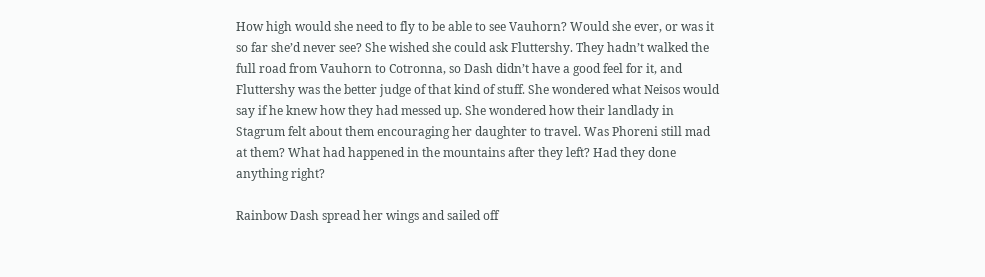How high would she need to fly to be able to see Vauhorn? Would she ever, or was it so far she’d never see? She wished she could ask Fluttershy. They hadn’t walked the full road from Vauhorn to Cotronna, so Dash didn’t have a good feel for it, and Fluttershy was the better judge of that kind of stuff. She wondered what Neisos would say if he knew how they had messed up. She wondered how their landlady in Stagrum felt about them encouraging her daughter to travel. Was Phoreni still mad at them? What had happened in the mountains after they left? Had they done anything right?

Rainbow Dash spread her wings and sailed off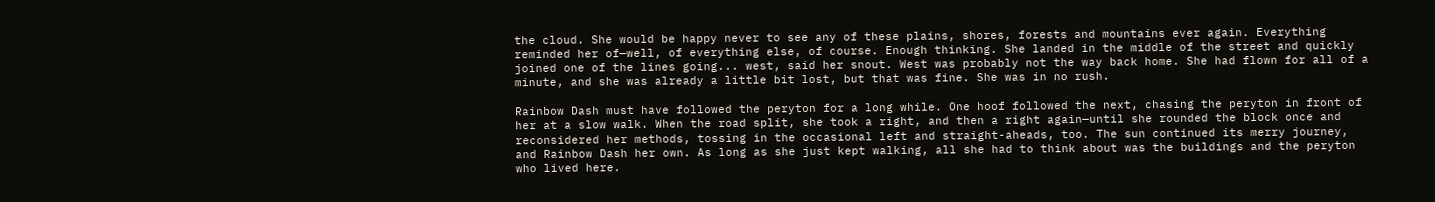the cloud. She would be happy never to see any of these plains, shores, forests and mountains ever again. Everything reminded her of—well, of everything else, of course. Enough thinking. She landed in the middle of the street and quickly joined one of the lines going... west, said her snout. West was probably not the way back home. She had flown for all of a minute, and she was already a little bit lost, but that was fine. She was in no rush.

Rainbow Dash must have followed the peryton for a long while. One hoof followed the next, chasing the peryton in front of her at a slow walk. When the road split, she took a right, and then a right again—until she rounded the block once and reconsidered her methods, tossing in the occasional left and straight-aheads, too. The sun continued its merry journey, and Rainbow Dash her own. As long as she just kept walking, all she had to think about was the buildings and the peryton who lived here.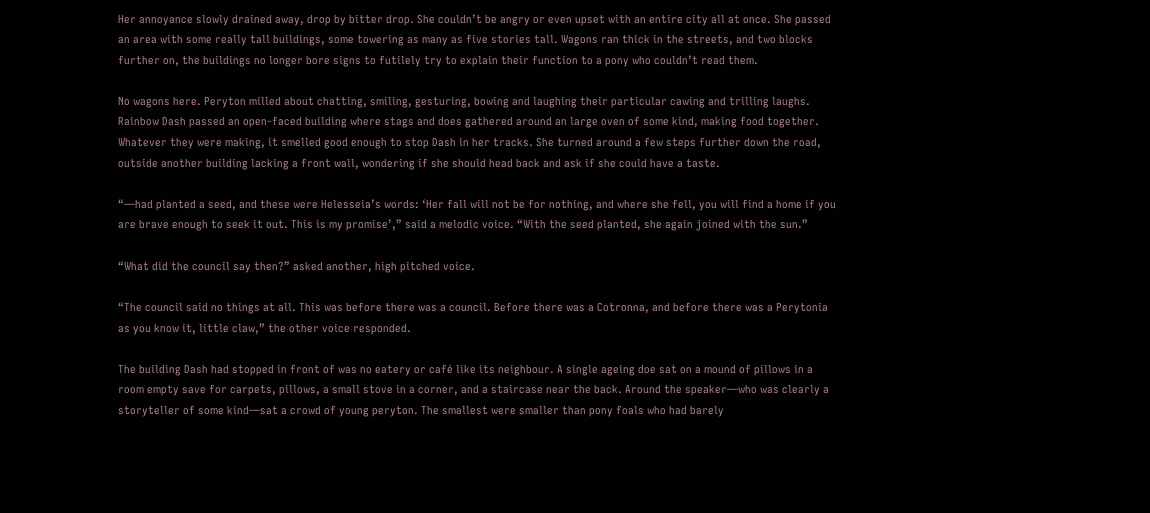Her annoyance slowly drained away, drop by bitter drop. She couldn’t be angry or even upset with an entire city all at once. She passed an area with some really tall buildings, some towering as many as five stories tall. Wagons ran thick in the streets, and two blocks further on, the buildings no longer bore signs to futilely try to explain their function to a pony who couldn’t read them.

No wagons here. Peryton milled about chatting, smiling, gesturing, bowing and laughing their particular cawing and trilling laughs. Rainbow Dash passed an open-faced building where stags and does gathered around an large oven of some kind, making food together. Whatever they were making, it smelled good enough to stop Dash in her tracks. She turned around a few steps further down the road, outside another building lacking a front wall, wondering if she should head back and ask if she could have a taste.

“—had planted a seed, and these were Helesseia’s words: ‘Her fall will not be for nothing, and where she fell, you will find a home if you are brave enough to seek it out. This is my promise’,” said a melodic voice. “With the seed planted, she again joined with the sun.”

“What did the council say then?” asked another, high pitched voice.

“The council said no things at all. This was before there was a council. Before there was a Cotronna, and before there was a Perytonia as you know it, little claw,” the other voice responded.

The building Dash had stopped in front of was no eatery or café like its neighbour. A single ageing doe sat on a mound of pillows in a room empty save for carpets, pillows, a small stove in a corner, and a staircase near the back. Around the speaker—who was clearly a storyteller of some kind—sat a crowd of young peryton. The smallest were smaller than pony foals who had barely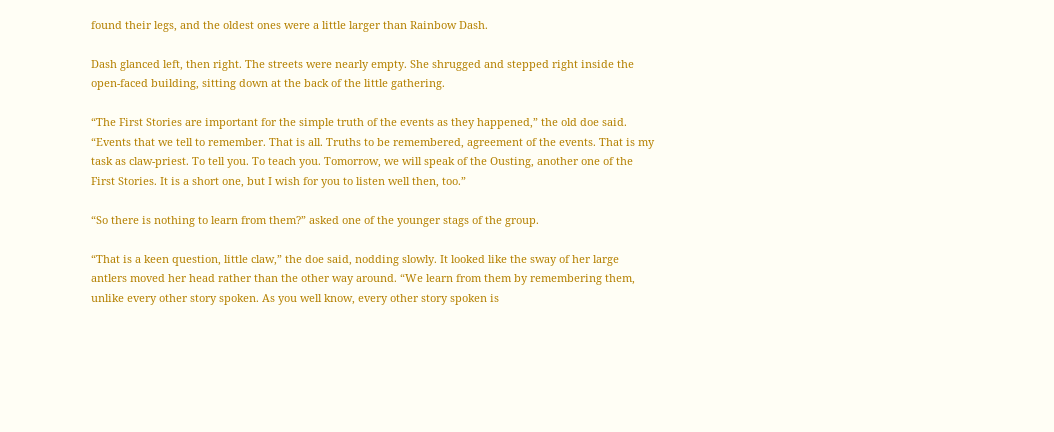found their legs, and the oldest ones were a little larger than Rainbow Dash.

Dash glanced left, then right. The streets were nearly empty. She shrugged and stepped right inside the open-faced building, sitting down at the back of the little gathering.

“The First Stories are important for the simple truth of the events as they happened,” the old doe said. “Events that we tell to remember. That is all. Truths to be remembered, agreement of the events. That is my task as claw-priest. To tell you. To teach you. Tomorrow, we will speak of the Ousting, another one of the First Stories. It is a short one, but I wish for you to listen well then, too.”

“So there is nothing to learn from them?” asked one of the younger stags of the group.

“That is a keen question, little claw,” the doe said, nodding slowly. It looked like the sway of her large antlers moved her head rather than the other way around. “We learn from them by remembering them, unlike every other story spoken. As you well know, every other story spoken is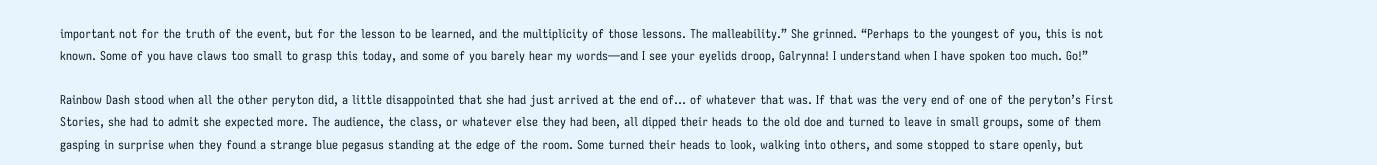important not for the truth of the event, but for the lesson to be learned, and the multiplicity of those lessons. The malleability.” She grinned. “Perhaps to the youngest of you, this is not known. Some of you have claws too small to grasp this today, and some of you barely hear my words—and I see your eyelids droop, Galrynna! I understand when I have spoken too much. Go!”

Rainbow Dash stood when all the other peryton did, a little disappointed that she had just arrived at the end of… of whatever that was. If that was the very end of one of the peryton’s First Stories, she had to admit she expected more. The audience, the class, or whatever else they had been, all dipped their heads to the old doe and turned to leave in small groups, some of them gasping in surprise when they found a strange blue pegasus standing at the edge of the room. Some turned their heads to look, walking into others, and some stopped to stare openly, but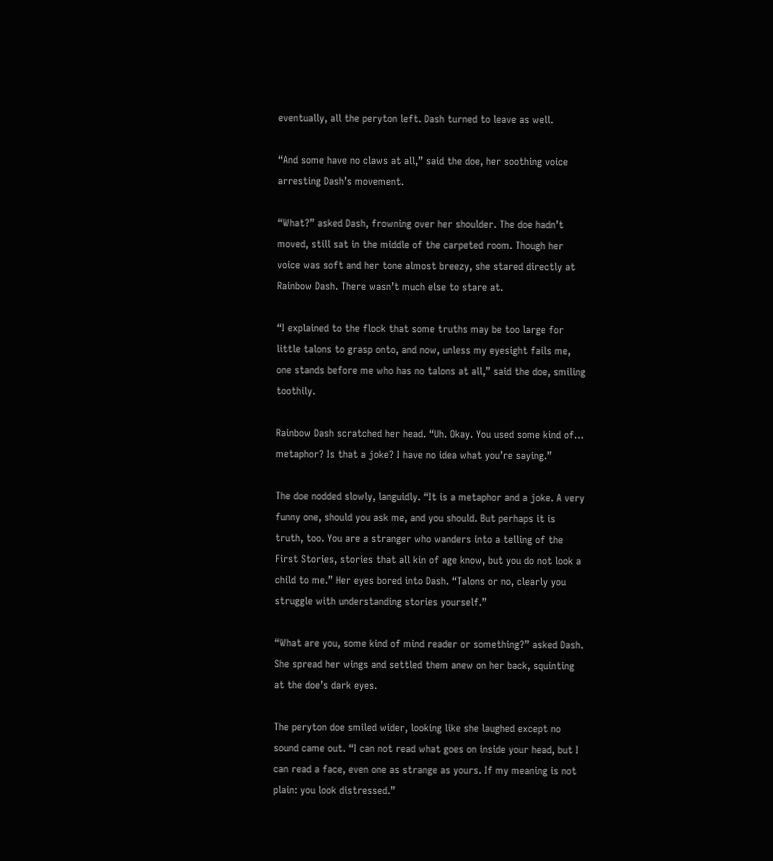eventually, all the peryton left. Dash turned to leave as well.

“And some have no claws at all,” said the doe, her soothing voice arresting Dash’s movement.

“What?” asked Dash, frowning over her shoulder. The doe hadn’t moved, still sat in the middle of the carpeted room. Though her voice was soft and her tone almost breezy, she stared directly at Rainbow Dash. There wasn’t much else to stare at.

“I explained to the flock that some truths may be too large for little talons to grasp onto, and now, unless my eyesight fails me, one stands before me who has no talons at all,” said the doe, smiling toothily.

Rainbow Dash scratched her head. “Uh. Okay. You used some kind of… metaphor? Is that a joke? I have no idea what you’re saying.”

The doe nodded slowly, languidly. “It is a metaphor and a joke. A very funny one, should you ask me, and you should. But perhaps it is truth, too. You are a stranger who wanders into a telling of the First Stories, stories that all kin of age know, but you do not look a child to me.” Her eyes bored into Dash. “Talons or no, clearly you struggle with understanding stories yourself.”

“What are you, some kind of mind reader or something?” asked Dash. She spread her wings and settled them anew on her back, squinting at the doe’s dark eyes.

The peryton doe smiled wider, looking like she laughed except no sound came out. “I can not read what goes on inside your head, but I can read a face, even one as strange as yours. If my meaning is not plain: you look distressed.”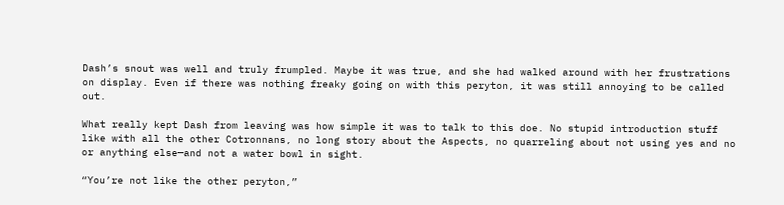Dash’s snout was well and truly frumpled. Maybe it was true, and she had walked around with her frustrations on display. Even if there was nothing freaky going on with this peryton, it was still annoying to be called out.

What really kept Dash from leaving was how simple it was to talk to this doe. No stupid introduction stuff like with all the other Cotronnans, no long story about the Aspects, no quarreling about not using yes and no or anything else—and not a water bowl in sight.

“You’re not like the other peryton,”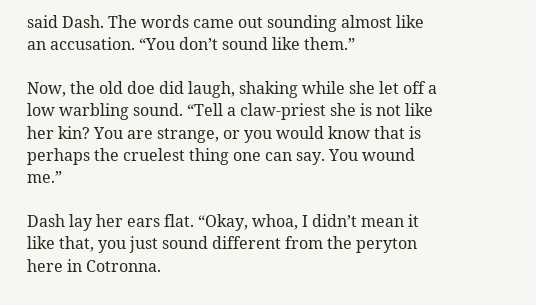said Dash. The words came out sounding almost like an accusation. “You don’t sound like them.”

Now, the old doe did laugh, shaking while she let off a low warbling sound. “Tell a claw-priest she is not like her kin? You are strange, or you would know that is perhaps the cruelest thing one can say. You wound me.”

Dash lay her ears flat. “Okay, whoa, I didn’t mean it like that, you just sound different from the peryton here in Cotronna.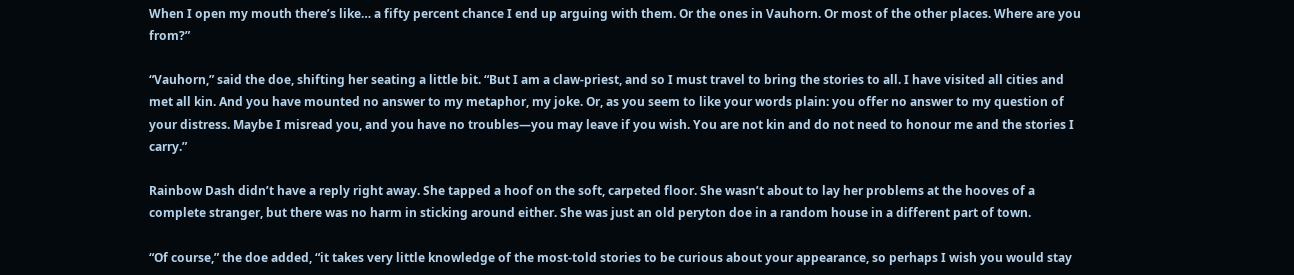When I open my mouth there’s like… a fifty percent chance I end up arguing with them. Or the ones in Vauhorn. Or most of the other places. Where are you from?”

“Vauhorn,” said the doe, shifting her seating a little bit. “But I am a claw-priest, and so I must travel to bring the stories to all. I have visited all cities and met all kin. And you have mounted no answer to my metaphor, my joke. Or, as you seem to like your words plain: you offer no answer to my question of your distress. Maybe I misread you, and you have no troubles—you may leave if you wish. You are not kin and do not need to honour me and the stories I carry.”

Rainbow Dash didn’t have a reply right away. She tapped a hoof on the soft, carpeted floor. She wasn’t about to lay her problems at the hooves of a complete stranger, but there was no harm in sticking around either. She was just an old peryton doe in a random house in a different part of town.

“Of course,” the doe added, “it takes very little knowledge of the most-told stories to be curious about your appearance, so perhaps I wish you would stay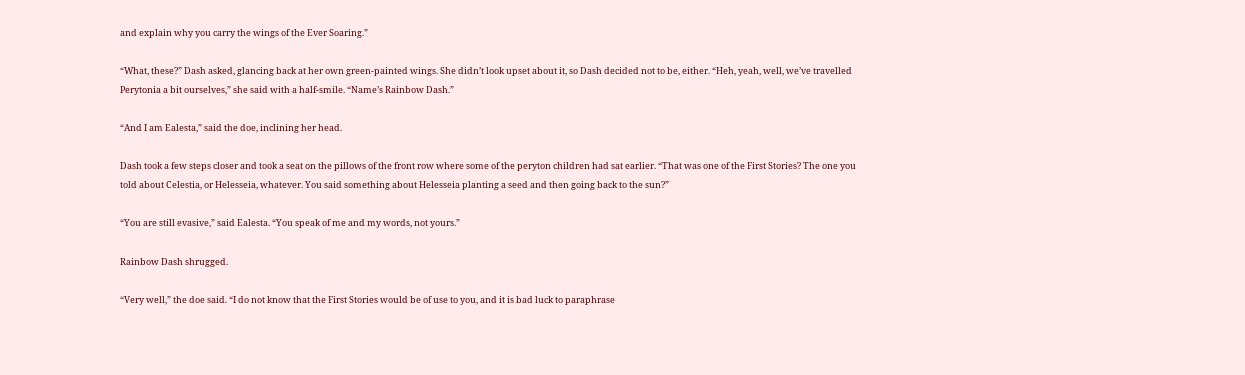and explain why you carry the wings of the Ever Soaring.”

“What, these?” Dash asked, glancing back at her own green-painted wings. She didn’t look upset about it, so Dash decided not to be, either. “Heh, yeah, well, we’ve travelled Perytonia a bit ourselves,” she said with a half-smile. “Name’s Rainbow Dash.”

“And I am Ealesta,” said the doe, inclining her head.

Dash took a few steps closer and took a seat on the pillows of the front row where some of the peryton children had sat earlier. “That was one of the First Stories? The one you told about Celestia, or Helesseia, whatever. You said something about Helesseia planting a seed and then going back to the sun?”

“You are still evasive,” said Ealesta. “You speak of me and my words, not yours.”

Rainbow Dash shrugged.

“Very well,” the doe said. “I do not know that the First Stories would be of use to you, and it is bad luck to paraphrase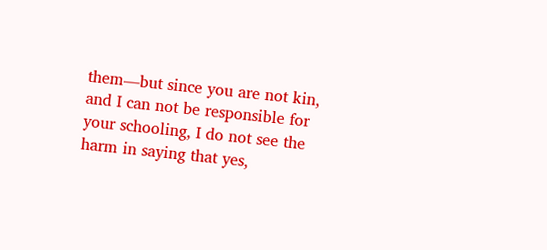them—but since you are not kin, and I can not be responsible for your schooling, I do not see the harm in saying that yes,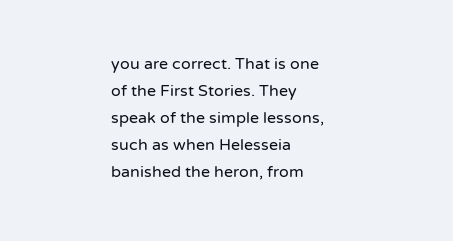you are correct. That is one of the First Stories. They speak of the simple lessons, such as when Helesseia banished the heron, from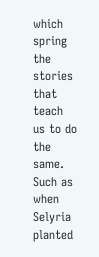which spring the stories that teach us to do the same. Such as when Selyria planted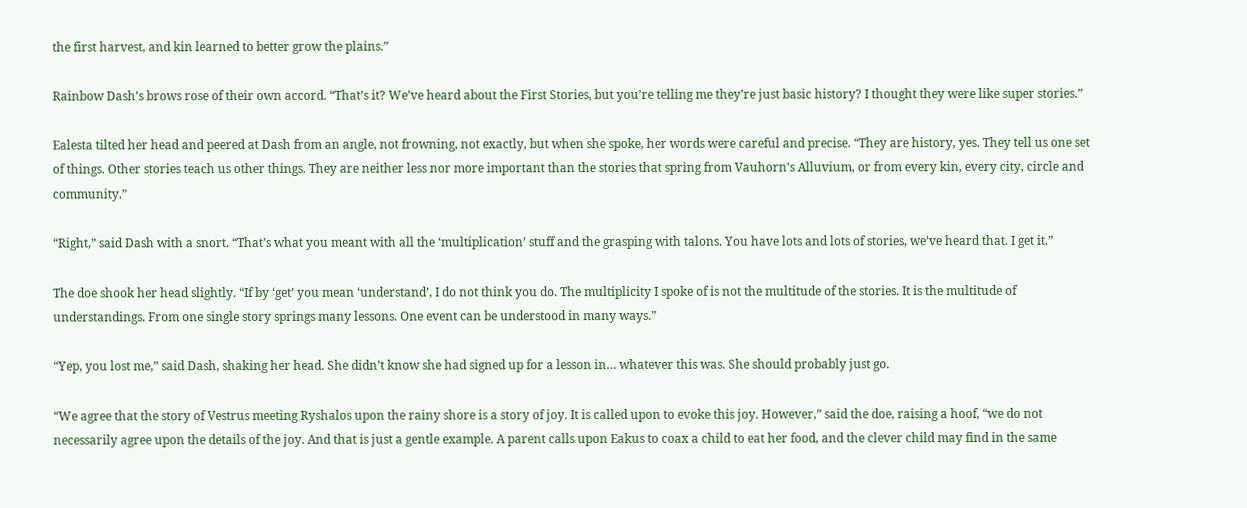the first harvest, and kin learned to better grow the plains.”

Rainbow Dash’s brows rose of their own accord. “That’s it? We’ve heard about the First Stories, but you’re telling me they’re just basic history? I thought they were like super stories.”

Ealesta tilted her head and peered at Dash from an angle, not frowning, not exactly, but when she spoke, her words were careful and precise. “They are history, yes. They tell us one set of things. Other stories teach us other things. They are neither less nor more important than the stories that spring from Vauhorn’s Alluvium, or from every kin, every city, circle and community.”

“Right,” said Dash with a snort. “That’s what you meant with all the ‘multiplication’ stuff and the grasping with talons. You have lots and lots of stories, we’ve heard that. I get it.”

The doe shook her head slightly. “If by ‘get’ you mean ‘understand’, I do not think you do. The multiplicity I spoke of is not the multitude of the stories. It is the multitude of understandings. From one single story springs many lessons. One event can be understood in many ways.”

“Yep, you lost me,” said Dash, shaking her head. She didn’t know she had signed up for a lesson in… whatever this was. She should probably just go.

“We agree that the story of Vestrus meeting Ryshalos upon the rainy shore is a story of joy. It is called upon to evoke this joy. However,” said the doe, raising a hoof, “we do not necessarily agree upon the details of the joy. And that is just a gentle example. A parent calls upon Eakus to coax a child to eat her food, and the clever child may find in the same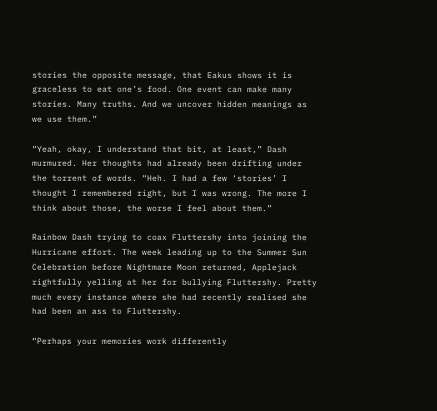stories the opposite message, that Eakus shows it is graceless to eat one’s food. One event can make many stories. Many truths. And we uncover hidden meanings as we use them.”

“Yeah, okay, I understand that bit, at least,” Dash murmured. Her thoughts had already been drifting under the torrent of words. “Heh. I had a few ‘stories’ I thought I remembered right, but I was wrong. The more I think about those, the worse I feel about them.”

Rainbow Dash trying to coax Fluttershy into joining the Hurricane effort. The week leading up to the Summer Sun Celebration before Nightmare Moon returned, Applejack rightfully yelling at her for bullying Fluttershy. Pretty much every instance where she had recently realised she had been an ass to Fluttershy.

“Perhaps your memories work differently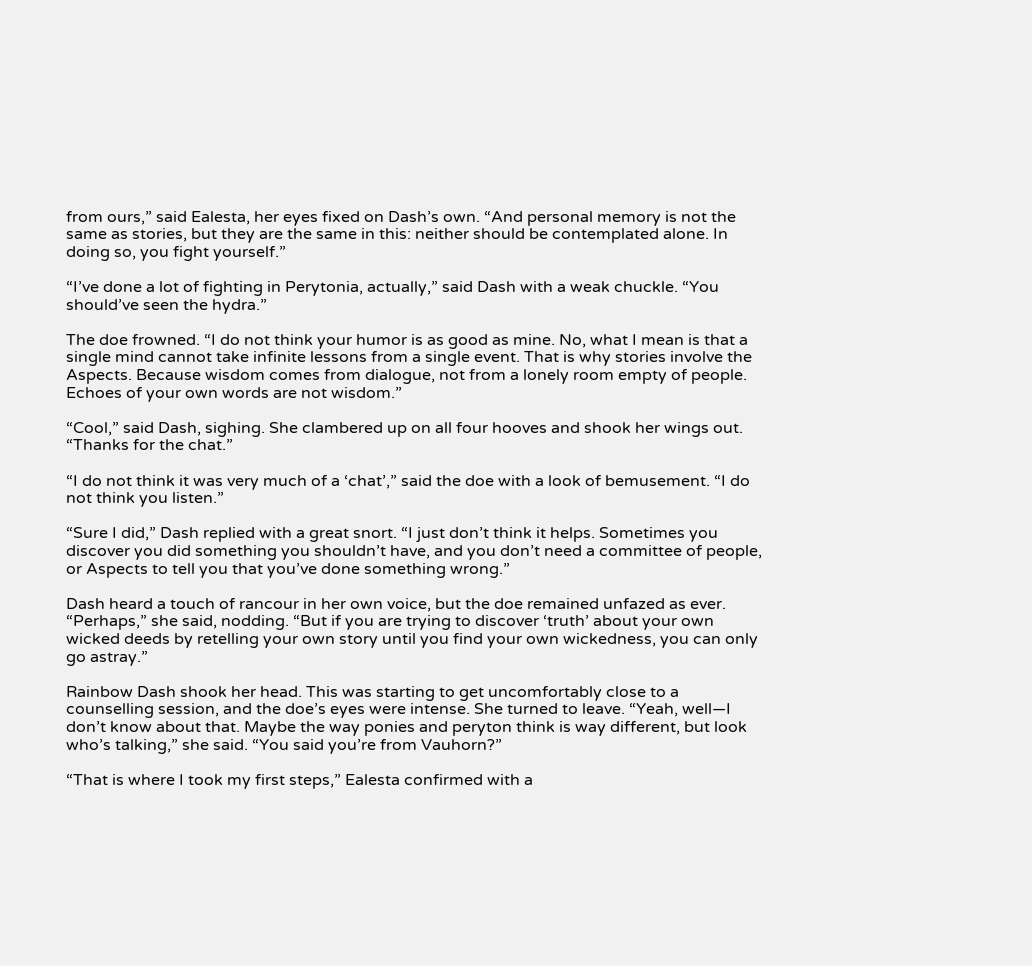from ours,” said Ealesta, her eyes fixed on Dash’s own. “And personal memory is not the same as stories, but they are the same in this: neither should be contemplated alone. In doing so, you fight yourself.”

“I’ve done a lot of fighting in Perytonia, actually,” said Dash with a weak chuckle. “You should’ve seen the hydra.”

The doe frowned. “I do not think your humor is as good as mine. No, what I mean is that a single mind cannot take infinite lessons from a single event. That is why stories involve the Aspects. Because wisdom comes from dialogue, not from a lonely room empty of people. Echoes of your own words are not wisdom.”

“Cool,” said Dash, sighing. She clambered up on all four hooves and shook her wings out. “Thanks for the chat.”

“I do not think it was very much of a ‘chat’,” said the doe with a look of bemusement. “I do not think you listen.”

“Sure I did,” Dash replied with a great snort. “I just don’t think it helps. Sometimes you discover you did something you shouldn’t have, and you don’t need a committee of people, or Aspects to tell you that you’ve done something wrong.”

Dash heard a touch of rancour in her own voice, but the doe remained unfazed as ever. “Perhaps,” she said, nodding. “But if you are trying to discover ‘truth’ about your own wicked deeds by retelling your own story until you find your own wickedness, you can only go astray.”

Rainbow Dash shook her head. This was starting to get uncomfortably close to a counselling session, and the doe’s eyes were intense. She turned to leave. “Yeah, well—I don’t know about that. Maybe the way ponies and peryton think is way different, but look who’s talking,” she said. “You said you’re from Vauhorn?”

“That is where I took my first steps,” Ealesta confirmed with a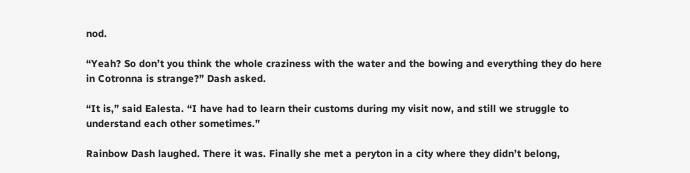nod.

“Yeah? So don’t you think the whole craziness with the water and the bowing and everything they do here in Cotronna is strange?” Dash asked.

“It is,” said Ealesta. “I have had to learn their customs during my visit now, and still we struggle to understand each other sometimes.”

Rainbow Dash laughed. There it was. Finally she met a peryton in a city where they didn’t belong,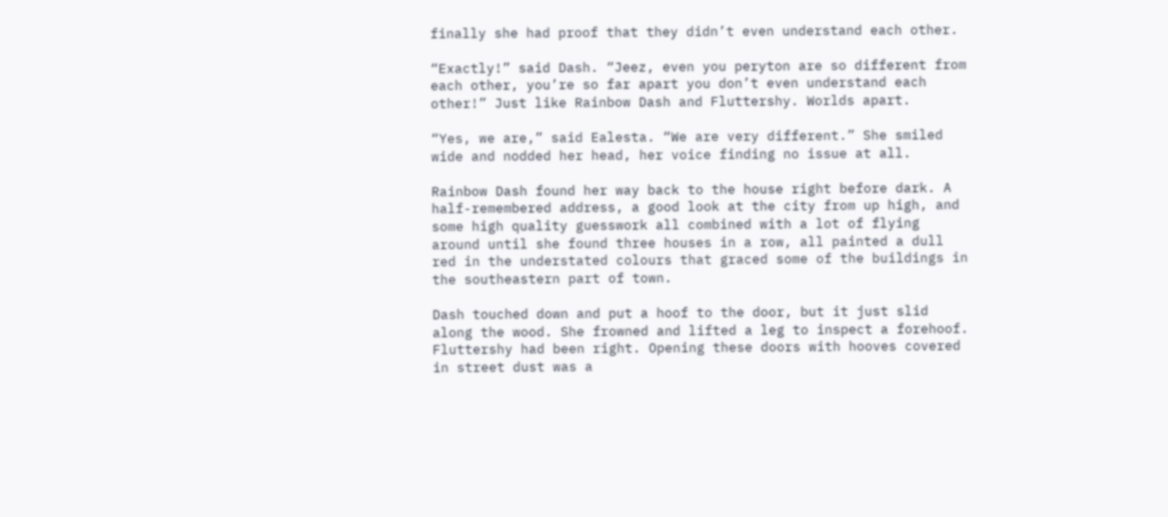finally she had proof that they didn’t even understand each other.

“Exactly!” said Dash. “Jeez, even you peryton are so different from each other, you’re so far apart you don’t even understand each other!” Just like Rainbow Dash and Fluttershy. Worlds apart.

“Yes, we are,” said Ealesta. “We are very different.” She smiled wide and nodded her head, her voice finding no issue at all.

Rainbow Dash found her way back to the house right before dark. A half-remembered address, a good look at the city from up high, and some high quality guesswork all combined with a lot of flying around until she found three houses in a row, all painted a dull red in the understated colours that graced some of the buildings in the southeastern part of town.

Dash touched down and put a hoof to the door, but it just slid along the wood. She frowned and lifted a leg to inspect a forehoof. Fluttershy had been right. Opening these doors with hooves covered in street dust was a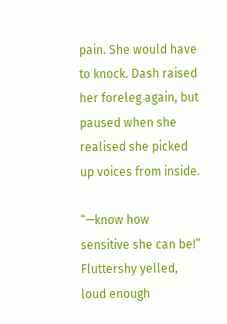pain. She would have to knock. Dash raised her foreleg again, but paused when she realised she picked up voices from inside.

“—know how sensitive she can be!” Fluttershy yelled, loud enough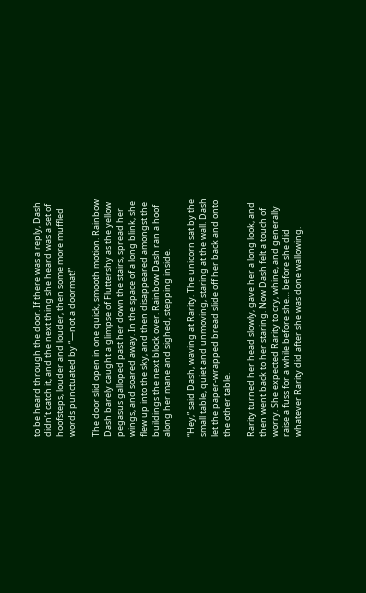to be heard through the door. If there was a reply, Dash didn’t catch it, and the next thing she heard was a set of hoofsteps, louder and louder, then some more muffled words punctuated by “—not a doormat!”

The door slid open in one quick, smooth motion. Rainbow Dash barely caught a glimpse of Fluttershy as the yellow pegasus galloped past her down the stairs, spread her wings, and soared away. In the space of a long blink, she flew up into the sky, and then disappeared amongst the buildings the next block over. Rainbow Dash ran a hoof along her mane and sighed, stepping inside.

“Hey,” said Dash, waving at Rarity. The unicorn sat by the small table, quiet and unmoving, staring at the wall. Dash let the paper-wrapped bread slide off her back and onto the other table.

Rarity turned her head slowly, gave her a long look, and then went back to her staring. Now Dash felt a touch of worry. She expected Rarity to cry, whine, and generally raise a fuss for a while before she… before she did whatever Rarity did after she was done wallowing.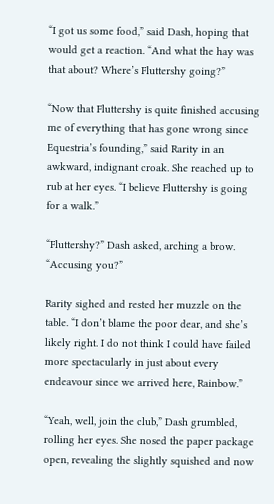“I got us some food,” said Dash, hoping that would get a reaction. “And what the hay was that about? Where’s Fluttershy going?”

“Now that Fluttershy is quite finished accusing me of everything that has gone wrong since Equestria’s founding,” said Rarity in an awkward, indignant croak. She reached up to rub at her eyes. “I believe Fluttershy is going for a walk.”

“Fluttershy?” Dash asked, arching a brow. “Accusing you?”

Rarity sighed and rested her muzzle on the table. “I don’t blame the poor dear, and she’s likely right. I do not think I could have failed more spectacularly in just about every endeavour since we arrived here, Rainbow.”

“Yeah, well, join the club,” Dash grumbled, rolling her eyes. She nosed the paper package open, revealing the slightly squished and now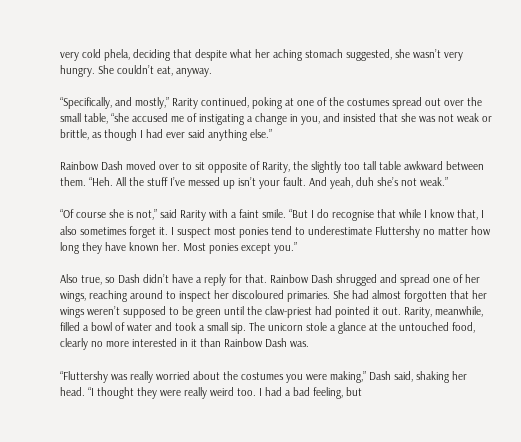very cold phela, deciding that despite what her aching stomach suggested, she wasn’t very hungry. She couldn’t eat, anyway.

“Specifically, and mostly,” Rarity continued, poking at one of the costumes spread out over the small table, “she accused me of instigating a change in you, and insisted that she was not weak or brittle, as though I had ever said anything else.”

Rainbow Dash moved over to sit opposite of Rarity, the slightly too tall table awkward between them. “Heh. All the stuff I’ve messed up isn’t your fault. And yeah, duh she’s not weak.”

“Of course she is not,” said Rarity with a faint smile. “But I do recognise that while I know that, I also sometimes forget it. I suspect most ponies tend to underestimate Fluttershy no matter how long they have known her. Most ponies except you.”

Also true, so Dash didn’t have a reply for that. Rainbow Dash shrugged and spread one of her wings, reaching around to inspect her discoloured primaries. She had almost forgotten that her wings weren’t supposed to be green until the claw-priest had pointed it out. Rarity, meanwhile, filled a bowl of water and took a small sip. The unicorn stole a glance at the untouched food, clearly no more interested in it than Rainbow Dash was.

“Fluttershy was really worried about the costumes you were making,” Dash said, shaking her head. “I thought they were really weird too. I had a bad feeling, but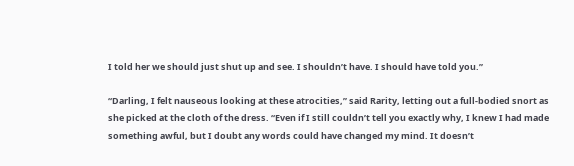I told her we should just shut up and see. I shouldn’t have. I should have told you.”

“Darling, I felt nauseous looking at these atrocities,” said Rarity, letting out a full-bodied snort as she picked at the cloth of the dress. “Even if I still couldn’t tell you exactly why, I knew I had made something awful, but I doubt any words could have changed my mind. It doesn’t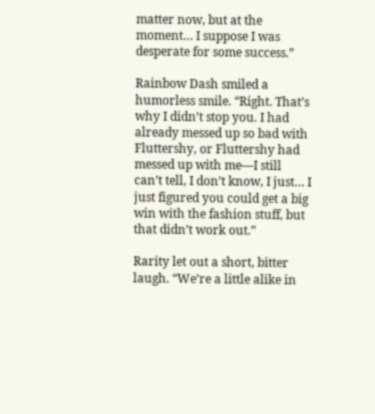matter now, but at the moment… I suppose I was desperate for some success.”

Rainbow Dash smiled a humorless smile. “Right. That’s why I didn’t stop you. I had already messed up so bad with Fluttershy, or Fluttershy had messed up with me—I still can’t tell, I don’t know, I just… I just figured you could get a big win with the fashion stuff, but that didn’t work out.”

Rarity let out a short, bitter laugh. “We’re a little alike in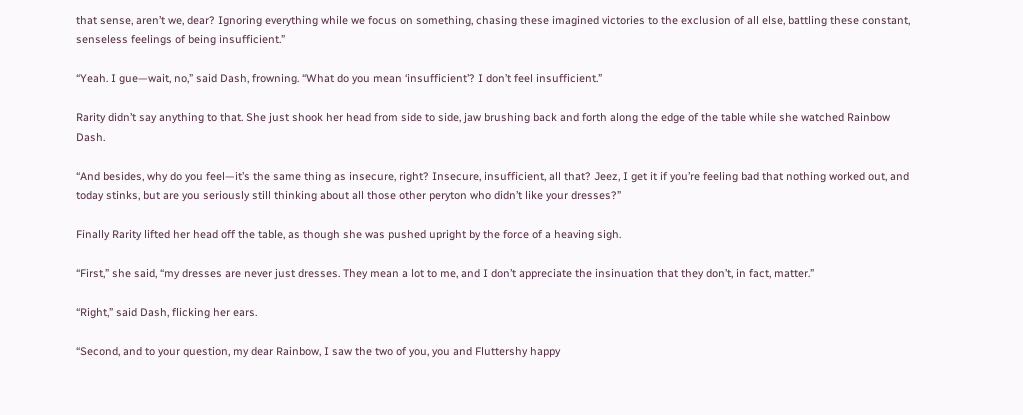that sense, aren’t we, dear? Ignoring everything while we focus on something, chasing these imagined victories to the exclusion of all else, battling these constant, senseless feelings of being insufficient.”

“Yeah. I gue—wait, no,” said Dash, frowning. “What do you mean ‘insufficient’? I don’t feel insufficient.”

Rarity didn’t say anything to that. She just shook her head from side to side, jaw brushing back and forth along the edge of the table while she watched Rainbow Dash.

“And besides, why do you feel—it’s the same thing as insecure, right? Insecure, insufficient, all that? Jeez, I get it if you’re feeling bad that nothing worked out, and today stinks, but are you seriously still thinking about all those other peryton who didn’t like your dresses?”

Finally Rarity lifted her head off the table, as though she was pushed upright by the force of a heaving sigh.

“First,” she said, “my dresses are never just dresses. They mean a lot to me, and I don’t appreciate the insinuation that they don’t, in fact, matter.”

“Right,” said Dash, flicking her ears.

“Second, and to your question, my dear Rainbow, I saw the two of you, you and Fluttershy happy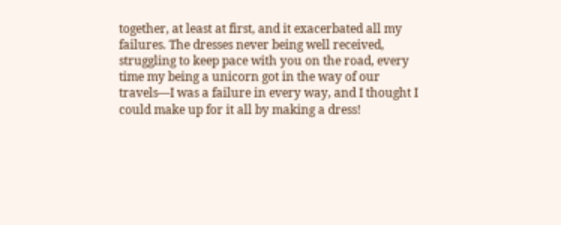together, at least at first, and it exacerbated all my failures. The dresses never being well received, struggling to keep pace with you on the road, every time my being a unicorn got in the way of our travels—I was a failure in every way, and I thought I could make up for it all by making a dress!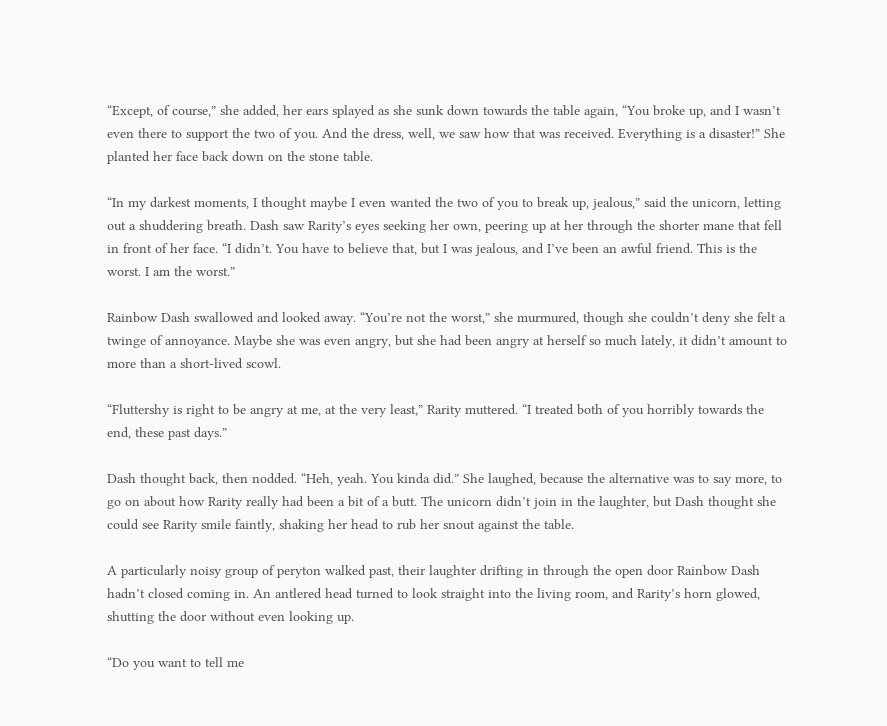“Except, of course,” she added, her ears splayed as she sunk down towards the table again, “You broke up, and I wasn’t even there to support the two of you. And the dress, well, we saw how that was received. Everything is a disaster!” She planted her face back down on the stone table.

“In my darkest moments, I thought maybe I even wanted the two of you to break up, jealous,” said the unicorn, letting out a shuddering breath. Dash saw Rarity’s eyes seeking her own, peering up at her through the shorter mane that fell in front of her face. “I didn’t. You have to believe that, but I was jealous, and I’ve been an awful friend. This is the worst. I am the worst.”

Rainbow Dash swallowed and looked away. “You’re not the worst,” she murmured, though she couldn’t deny she felt a twinge of annoyance. Maybe she was even angry, but she had been angry at herself so much lately, it didn’t amount to more than a short-lived scowl.

“Fluttershy is right to be angry at me, at the very least,” Rarity muttered. “I treated both of you horribly towards the end, these past days.”

Dash thought back, then nodded. “Heh, yeah. You kinda did.” She laughed, because the alternative was to say more, to go on about how Rarity really had been a bit of a butt. The unicorn didn’t join in the laughter, but Dash thought she could see Rarity smile faintly, shaking her head to rub her snout against the table.

A particularly noisy group of peryton walked past, their laughter drifting in through the open door Rainbow Dash hadn’t closed coming in. An antlered head turned to look straight into the living room, and Rarity’s horn glowed, shutting the door without even looking up.

“Do you want to tell me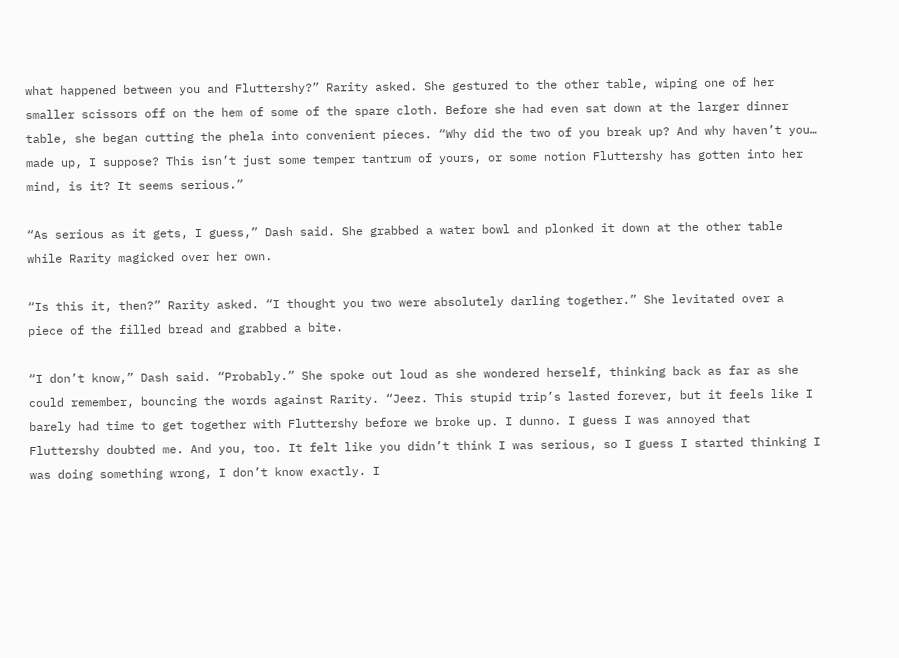what happened between you and Fluttershy?” Rarity asked. She gestured to the other table, wiping one of her smaller scissors off on the hem of some of the spare cloth. Before she had even sat down at the larger dinner table, she began cutting the phela into convenient pieces. “Why did the two of you break up? And why haven’t you… made up, I suppose? This isn’t just some temper tantrum of yours, or some notion Fluttershy has gotten into her mind, is it? It seems serious.”

“As serious as it gets, I guess,” Dash said. She grabbed a water bowl and plonked it down at the other table while Rarity magicked over her own.

“Is this it, then?” Rarity asked. “I thought you two were absolutely darling together.” She levitated over a piece of the filled bread and grabbed a bite.

“I don’t know,” Dash said. “Probably.” She spoke out loud as she wondered herself, thinking back as far as she could remember, bouncing the words against Rarity. “Jeez. This stupid trip’s lasted forever, but it feels like I barely had time to get together with Fluttershy before we broke up. I dunno. I guess I was annoyed that Fluttershy doubted me. And you, too. It felt like you didn’t think I was serious, so I guess I started thinking I was doing something wrong, I don’t know exactly. I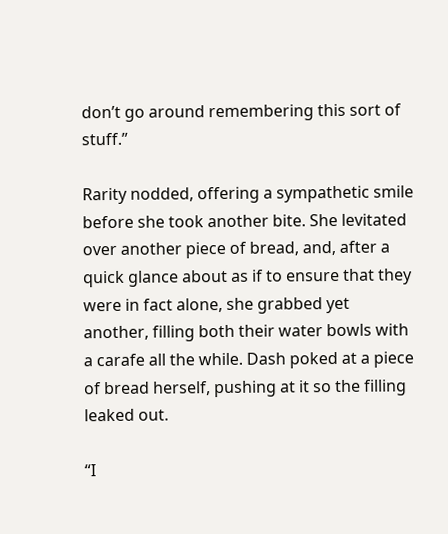don’t go around remembering this sort of stuff.”

Rarity nodded, offering a sympathetic smile before she took another bite. She levitated over another piece of bread, and, after a quick glance about as if to ensure that they were in fact alone, she grabbed yet another, filling both their water bowls with a carafe all the while. Dash poked at a piece of bread herself, pushing at it so the filling leaked out.

“I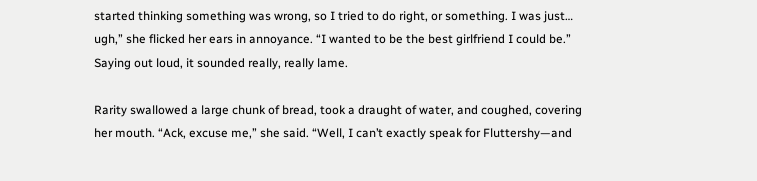started thinking something was wrong, so I tried to do right, or something. I was just… ugh,” she flicked her ears in annoyance. “I wanted to be the best girlfriend I could be.” Saying out loud, it sounded really, really lame.

Rarity swallowed a large chunk of bread, took a draught of water, and coughed, covering her mouth. “Ack, excuse me,” she said. “Well, I can’t exactly speak for Fluttershy—and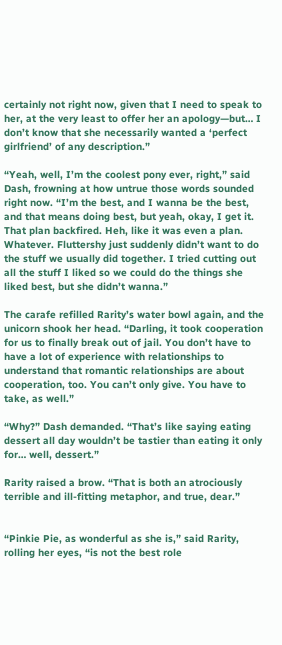certainly not right now, given that I need to speak to her, at the very least to offer her an apology—but… I don’t know that she necessarily wanted a ‘perfect girlfriend’ of any description.”

“Yeah, well, I’m the coolest pony ever, right,” said Dash, frowning at how untrue those words sounded right now. “I’m the best, and I wanna be the best, and that means doing best, but yeah, okay, I get it. That plan backfired. Heh, like it was even a plan. Whatever. Fluttershy just suddenly didn’t want to do the stuff we usually did together. I tried cutting out all the stuff I liked so we could do the things she liked best, but she didn’t wanna.”

The carafe refilled Rarity’s water bowl again, and the unicorn shook her head. “Darling, it took cooperation for us to finally break out of jail. You don’t have to have a lot of experience with relationships to understand that romantic relationships are about cooperation, too. You can’t only give. You have to take, as well.”

“Why?” Dash demanded. “That’s like saying eating dessert all day wouldn’t be tastier than eating it only for… well, dessert.”

Rarity raised a brow. “That is both an atrociously terrible and ill-fitting metaphor, and true, dear.”


“Pinkie Pie, as wonderful as she is,” said Rarity, rolling her eyes, “is not the best role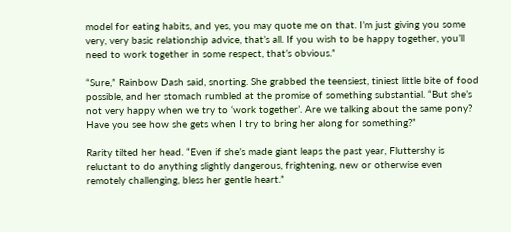model for eating habits, and yes, you may quote me on that. I’m just giving you some very, very basic relationship advice, that’s all. If you wish to be happy together, you’ll need to work together in some respect, that’s obvious.”

“Sure,” Rainbow Dash said, snorting. She grabbed the teensiest, tiniest little bite of food possible, and her stomach rumbled at the promise of something substantial. “But she’s not very happy when we try to ‘work together’. Are we talking about the same pony? Have you see how she gets when I try to bring her along for something?”

Rarity tilted her head. “Even if she’s made giant leaps the past year, Fluttershy is reluctant to do anything slightly dangerous, frightening, new or otherwise even remotely challenging, bless her gentle heart.”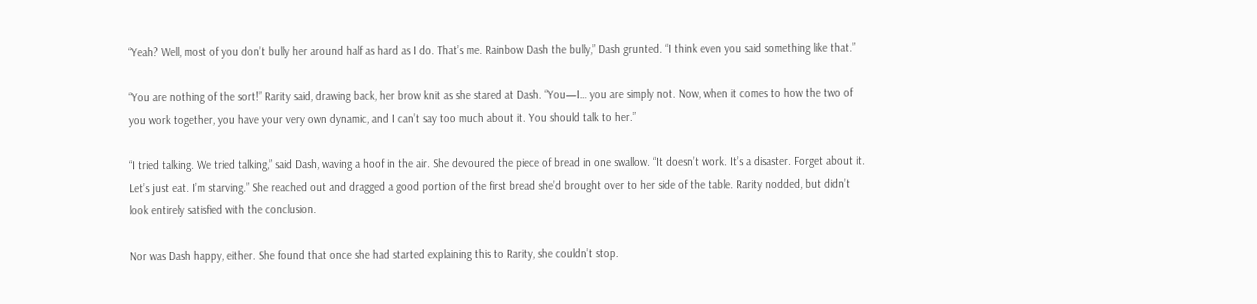“Yeah? Well, most of you don’t bully her around half as hard as I do. That’s me. Rainbow Dash the bully,” Dash grunted. “I think even you said something like that.”

“You are nothing of the sort!” Rarity said, drawing back, her brow knit as she stared at Dash. “You—I… you are simply not. Now, when it comes to how the two of you work together, you have your very own dynamic, and I can’t say too much about it. You should talk to her.”

“I tried talking. We tried talking,” said Dash, waving a hoof in the air. She devoured the piece of bread in one swallow. “It doesn’t work. It’s a disaster. Forget about it. Let’s just eat. I’m starving.” She reached out and dragged a good portion of the first bread she’d brought over to her side of the table. Rarity nodded, but didn’t look entirely satisfied with the conclusion.

Nor was Dash happy, either. She found that once she had started explaining this to Rarity, she couldn’t stop.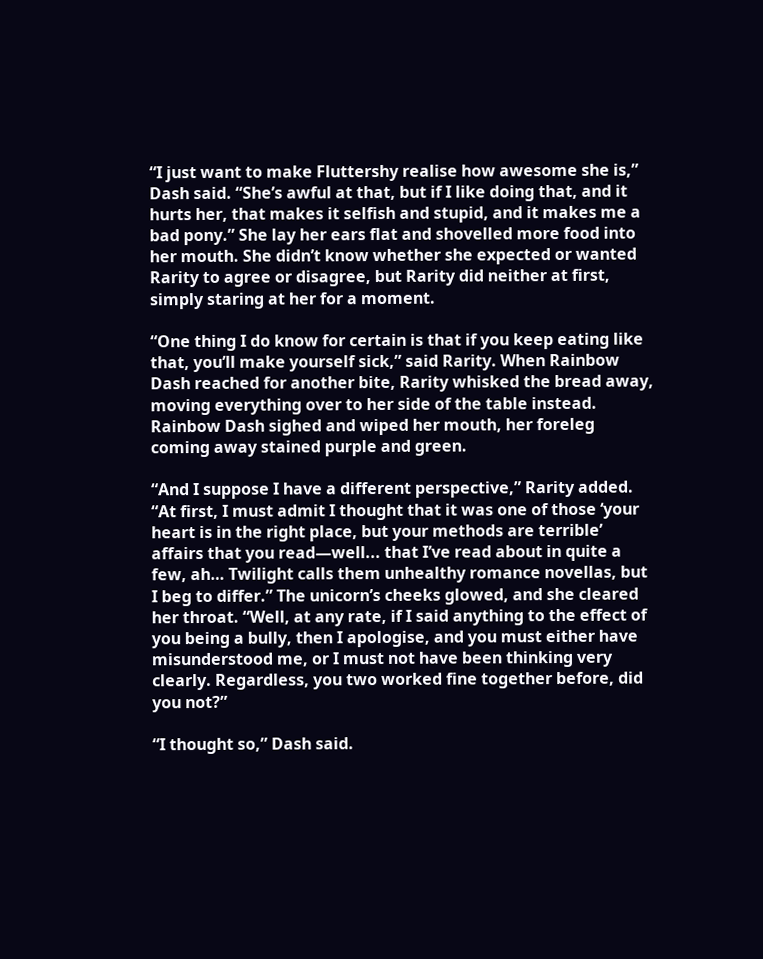“I just want to make Fluttershy realise how awesome she is,” Dash said. “She’s awful at that, but if I like doing that, and it hurts her, that makes it selfish and stupid, and it makes me a bad pony.” She lay her ears flat and shovelled more food into her mouth. She didn’t know whether she expected or wanted Rarity to agree or disagree, but Rarity did neither at first, simply staring at her for a moment.

“One thing I do know for certain is that if you keep eating like that, you’ll make yourself sick,” said Rarity. When Rainbow Dash reached for another bite, Rarity whisked the bread away, moving everything over to her side of the table instead. Rainbow Dash sighed and wiped her mouth, her foreleg coming away stained purple and green.

“And I suppose I have a different perspective,” Rarity added. “At first, I must admit I thought that it was one of those ‘your heart is in the right place, but your methods are terrible’ affairs that you read—well... that I’ve read about in quite a few, ah… Twilight calls them unhealthy romance novellas, but I beg to differ.” The unicorn’s cheeks glowed, and she cleared her throat. “Well, at any rate, if I said anything to the effect of you being a bully, then I apologise, and you must either have misunderstood me, or I must not have been thinking very clearly. Regardless, you two worked fine together before, did you not?”

“I thought so,” Dash said.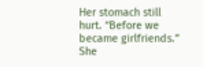Her stomach still hurt. “Before we became girlfriends.” She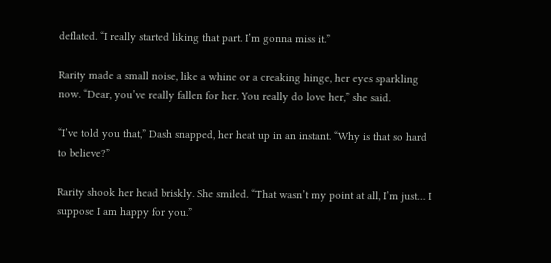deflated. “I really started liking that part. I’m gonna miss it.”

Rarity made a small noise, like a whine or a creaking hinge, her eyes sparkling now. “Dear, you’ve really fallen for her. You really do love her,” she said.

“I’ve told you that,” Dash snapped, her heat up in an instant. “Why is that so hard to believe?”

Rarity shook her head briskly. She smiled. “That wasn’t my point at all, I’m just… I suppose I am happy for you.”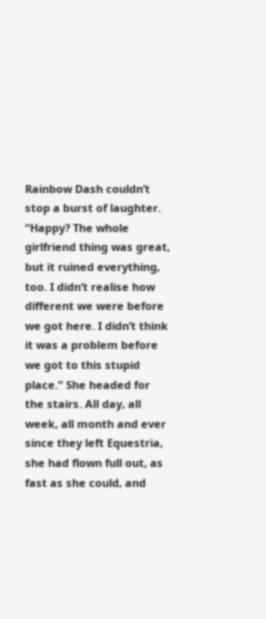Rainbow Dash couldn’t stop a burst of laughter. “Happy? The whole girlfriend thing was great, but it ruined everything, too. I didn’t realise how different we were before we got here. I didn’t think it was a problem before we got to this stupid place.” She headed for the stairs. All day, all week, all month and ever since they left Equestria, she had flown full out, as fast as she could, and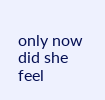only now did she feel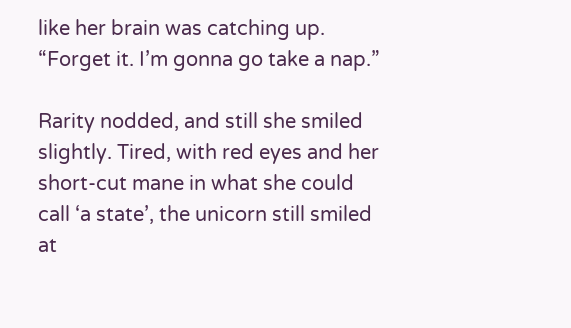like her brain was catching up. “Forget it. I’m gonna go take a nap.”

Rarity nodded, and still she smiled slightly. Tired, with red eyes and her short-cut mane in what she could call ‘a state’, the unicorn still smiled at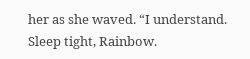her as she waved. “I understand. Sleep tight, Rainbow.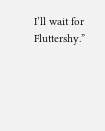I’ll wait for Fluttershy.”